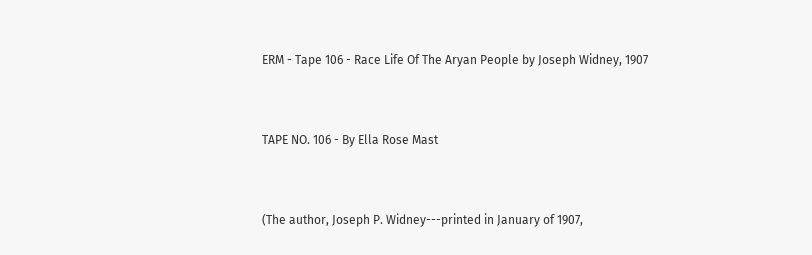ERM - Tape 106 - Race Life Of The Aryan People by Joseph Widney, 1907


TAPE NO. 106 - By Ella Rose Mast


(The author, Joseph P. Widney---printed in January of 1907,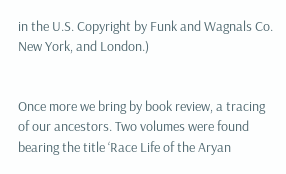in the U.S. Copyright by Funk and Wagnals Co. New York, and London.)


Once more we bring by book review, a tracing of our ancestors. Two volumes were found bearing the title ‘Race Life of the Aryan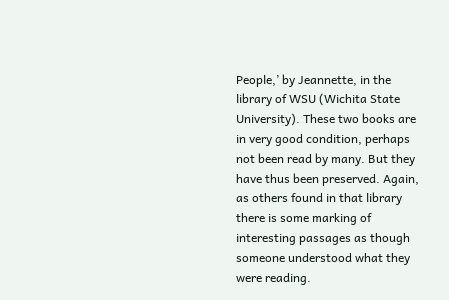People,’ by Jeannette, in the library of WSU (Wichita State University). These two books are in very good condition, perhaps not been read by many. But they have thus been preserved. Again, as others found in that library there is some marking of interesting passages as though someone understood what they were reading.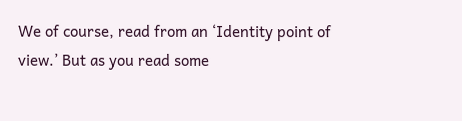We of course, read from an ‘Identity point of view.’ But as you read some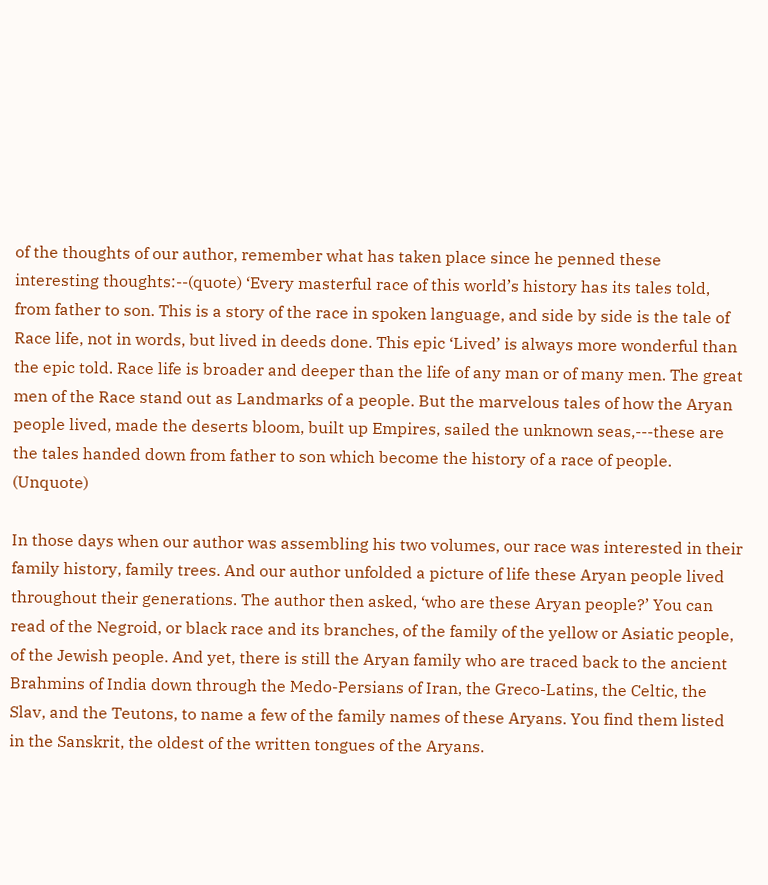of the thoughts of our author, remember what has taken place since he penned these interesting thoughts:--(quote) ‘Every masterful race of this world’s history has its tales told, from father to son. This is a story of the race in spoken language, and side by side is the tale of Race life, not in words, but lived in deeds done. This epic ‘Lived’ is always more wonderful than the epic told. Race life is broader and deeper than the life of any man or of many men. The great men of the Race stand out as Landmarks of a people. But the marvelous tales of how the Aryan people lived, made the deserts bloom, built up Empires, sailed the unknown seas,---these are the tales handed down from father to son which become the history of a race of people. (Unquote)

In those days when our author was assembling his two volumes, our race was interested in their family history, family trees. And our author unfolded a picture of life these Aryan people lived throughout their generations. The author then asked, ‘who are these Aryan people?’ You can read of the Negroid, or black race and its branches, of the family of the yellow or Asiatic people, of the Jewish people. And yet, there is still the Aryan family who are traced back to the ancient Brahmins of India down through the Medo-Persians of Iran, the Greco-Latins, the Celtic, the Slav, and the Teutons, to name a few of the family names of these Aryans. You find them listed in the Sanskrit, the oldest of the written tongues of the Aryans.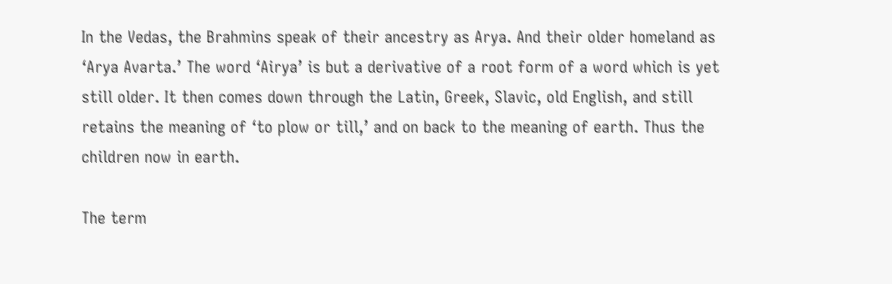In the Vedas, the Brahmins speak of their ancestry as Arya. And their older homeland as ‘Arya Avarta.’ The word ‘Airya’ is but a derivative of a root form of a word which is yet still older. It then comes down through the Latin, Greek, Slavic, old English, and still retains the meaning of ‘to plow or till,’ and on back to the meaning of earth. Thus the children now in earth.

The term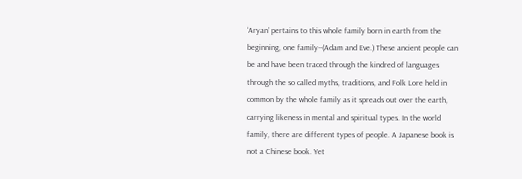‘Aryan’ pertains to this whole family born in earth from the beginning, one family--(Adam and Eve.) These ancient people can be and have been traced through the kindred of languages through the so called myths, traditions, and Folk Lore held in common by the whole family as it spreads out over the earth, carrying likeness in mental and spiritual types. In the world family, there are different types of people. A Japanese book is not a Chinese book. Yet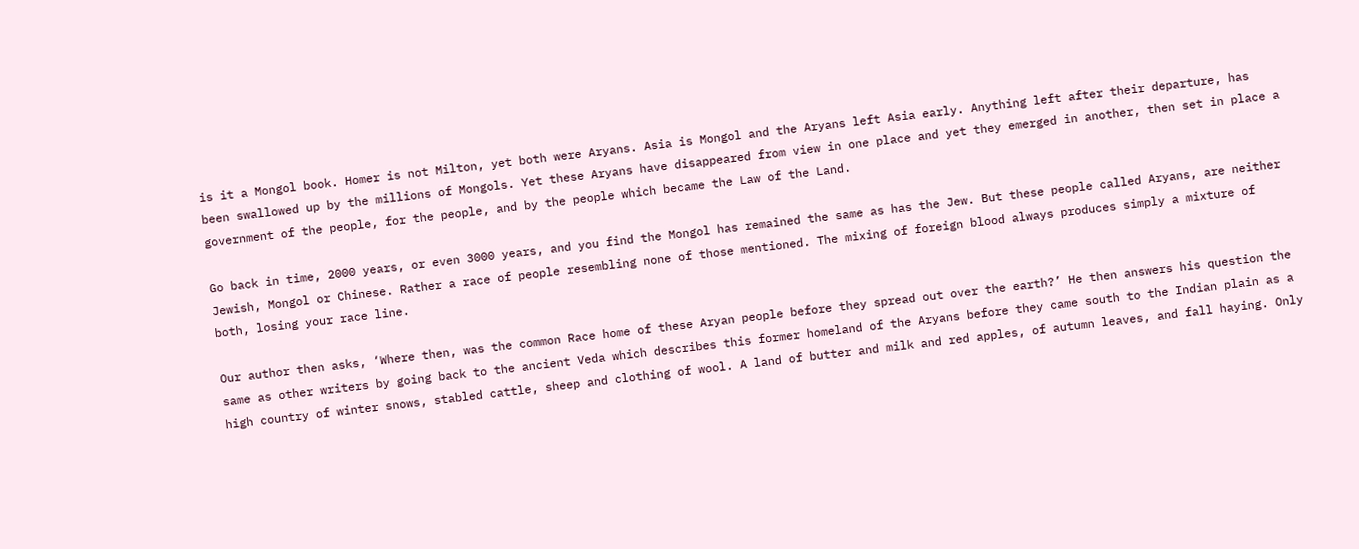is it a Mongol book. Homer is not Milton, yet both were Aryans. Asia is Mongol and the Aryans left Asia early. Anything left after their departure, has been swallowed up by the millions of Mongols. Yet these Aryans have disappeared from view in one place and yet they emerged in another, then set in place a government of the people, for the people, and by the people which became the Law of the Land.

Go back in time, 2000 years, or even 3000 years, and you find the Mongol has remained the same as has the Jew. But these people called Aryans, are neither Jewish, Mongol or Chinese. Rather a race of people resembling none of those mentioned. The mixing of foreign blood always produces simply a mixture of both, losing your race line.

Our author then asks, ‘Where then, was the common Race home of these Aryan people before they spread out over the earth?’ He then answers his question the same as other writers by going back to the ancient Veda which describes this former homeland of the Aryans before they came south to the Indian plain as a high country of winter snows, stabled cattle, sheep and clothing of wool. A land of butter and milk and red apples, of autumn leaves, and fall haying. Only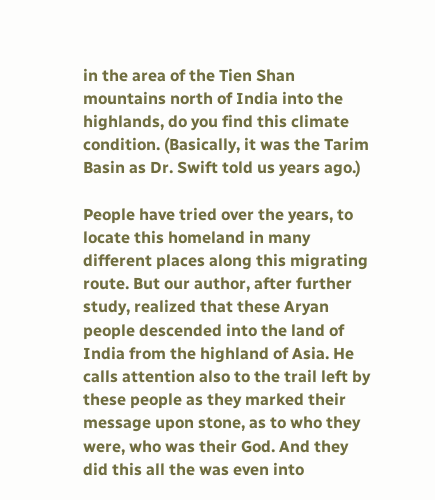in the area of the Tien Shan mountains north of India into the highlands, do you find this climate condition. (Basically, it was the Tarim Basin as Dr. Swift told us years ago.)

People have tried over the years, to locate this homeland in many different places along this migrating route. But our author, after further study, realized that these Aryan people descended into the land of India from the highland of Asia. He calls attention also to the trail left by these people as they marked their message upon stone, as to who they were, who was their God. And they did this all the was even into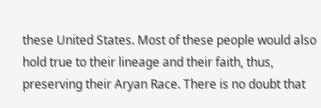these United States. Most of these people would also hold true to their lineage and their faith, thus, preserving their Aryan Race. There is no doubt that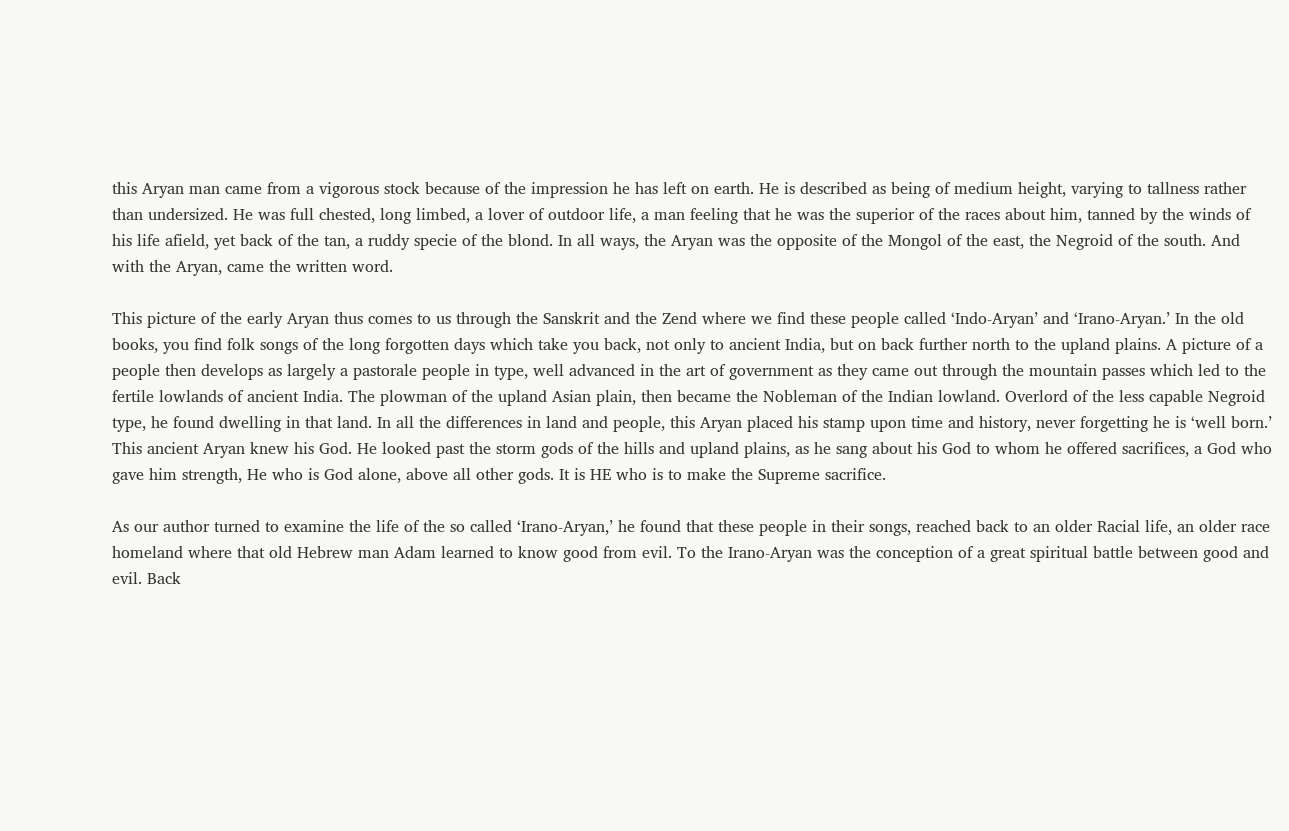this Aryan man came from a vigorous stock because of the impression he has left on earth. He is described as being of medium height, varying to tallness rather than undersized. He was full chested, long limbed, a lover of outdoor life, a man feeling that he was the superior of the races about him, tanned by the winds of his life afield, yet back of the tan, a ruddy specie of the blond. In all ways, the Aryan was the opposite of the Mongol of the east, the Negroid of the south. And with the Aryan, came the written word.

This picture of the early Aryan thus comes to us through the Sanskrit and the Zend where we find these people called ‘Indo-Aryan’ and ‘Irano-Aryan.’ In the old books, you find folk songs of the long forgotten days which take you back, not only to ancient India, but on back further north to the upland plains. A picture of a people then develops as largely a pastorale people in type, well advanced in the art of government as they came out through the mountain passes which led to the fertile lowlands of ancient India. The plowman of the upland Asian plain, then became the Nobleman of the Indian lowland. Overlord of the less capable Negroid type, he found dwelling in that land. In all the differences in land and people, this Aryan placed his stamp upon time and history, never forgetting he is ‘well born.’ This ancient Aryan knew his God. He looked past the storm gods of the hills and upland plains, as he sang about his God to whom he offered sacrifices, a God who gave him strength, He who is God alone, above all other gods. It is HE who is to make the Supreme sacrifice.

As our author turned to examine the life of the so called ‘Irano-Aryan,’ he found that these people in their songs, reached back to an older Racial life, an older race homeland where that old Hebrew man Adam learned to know good from evil. To the Irano-Aryan was the conception of a great spiritual battle between good and evil. Back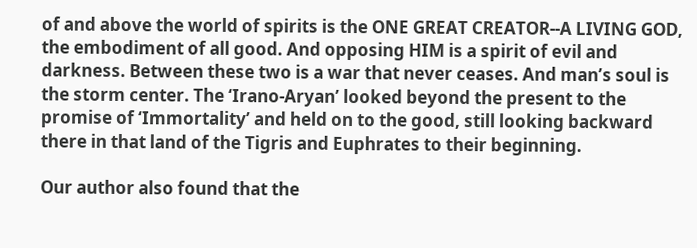of and above the world of spirits is the ONE GREAT CREATOR--A LIVING GOD, the embodiment of all good. And opposing HIM is a spirit of evil and darkness. Between these two is a war that never ceases. And man’s soul is the storm center. The ‘Irano-Aryan’ looked beyond the present to the promise of ‘Immortality’ and held on to the good, still looking backward there in that land of the Tigris and Euphrates to their beginning.

Our author also found that the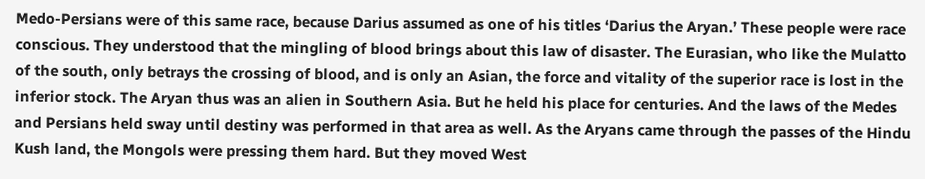Medo-Persians were of this same race, because Darius assumed as one of his titles ‘Darius the Aryan.’ These people were race conscious. They understood that the mingling of blood brings about this law of disaster. The Eurasian, who like the Mulatto of the south, only betrays the crossing of blood, and is only an Asian, the force and vitality of the superior race is lost in the inferior stock. The Aryan thus was an alien in Southern Asia. But he held his place for centuries. And the laws of the Medes and Persians held sway until destiny was performed in that area as well. As the Aryans came through the passes of the Hindu Kush land, the Mongols were pressing them hard. But they moved West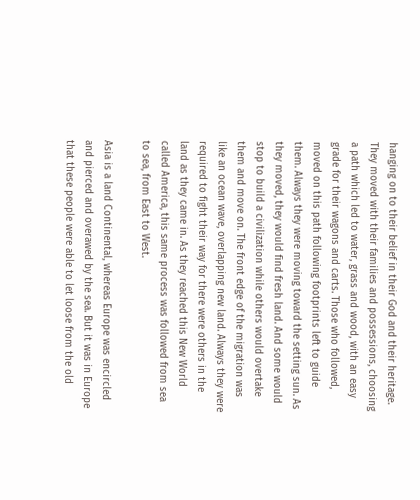hanging on to their belief in their God and their heritage. They moved with their families and possessions, choosing a path which led to water, grass and wood, with an easy grade for their wagons and carts. Those who followed, moved on this path following footprints left to guide them. Always they were moving toward the setting sun. As they moved, they would find fresh land. And some would stop to build a civilization while others would overtake them and move on. The front edge of the migration was like an ocean wave, overlapping new land. Always they were required to fight their way for there were others in the land as they came in. As they reached this New World called America, this same process was followed from sea to sea, from East to West.

Asia is a land Continental, whereas Europe was encircled and pierced and overawed by the sea. But it was in Europe that these people were able to let loose from the old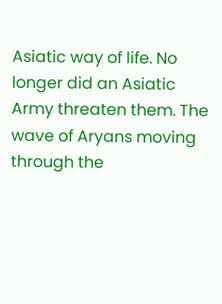Asiatic way of life. No longer did an Asiatic Army threaten them. The wave of Aryans moving through the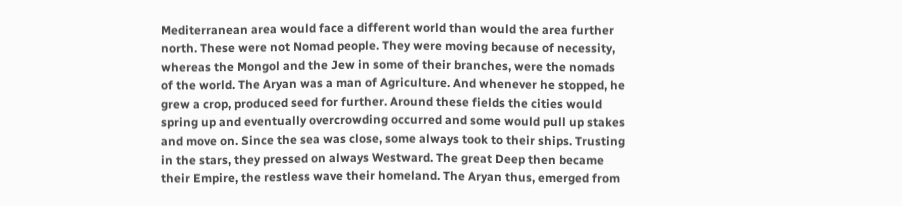Mediterranean area would face a different world than would the area further north. These were not Nomad people. They were moving because of necessity, whereas the Mongol and the Jew in some of their branches, were the nomads of the world. The Aryan was a man of Agriculture. And whenever he stopped, he grew a crop, produced seed for further. Around these fields the cities would spring up and eventually overcrowding occurred and some would pull up stakes and move on. Since the sea was close, some always took to their ships. Trusting in the stars, they pressed on always Westward. The great Deep then became their Empire, the restless wave their homeland. The Aryan thus, emerged from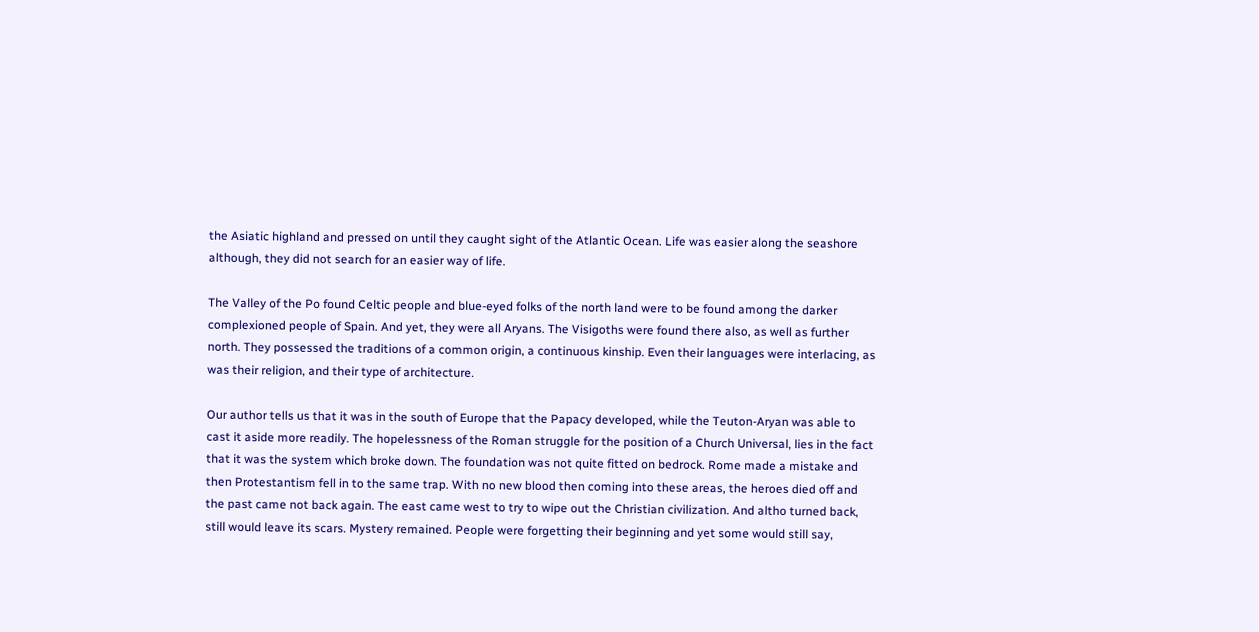the Asiatic highland and pressed on until they caught sight of the Atlantic Ocean. Life was easier along the seashore although, they did not search for an easier way of life.

The Valley of the Po found Celtic people and blue-eyed folks of the north land were to be found among the darker complexioned people of Spain. And yet, they were all Aryans. The Visigoths were found there also, as well as further north. They possessed the traditions of a common origin, a continuous kinship. Even their languages were interlacing, as was their religion, and their type of architecture.

Our author tells us that it was in the south of Europe that the Papacy developed, while the Teuton-Aryan was able to cast it aside more readily. The hopelessness of the Roman struggle for the position of a Church Universal, lies in the fact that it was the system which broke down. The foundation was not quite fitted on bedrock. Rome made a mistake and then Protestantism fell in to the same trap. With no new blood then coming into these areas, the heroes died off and the past came not back again. The east came west to try to wipe out the Christian civilization. And altho turned back, still would leave its scars. Mystery remained. People were forgetting their beginning and yet some would still say,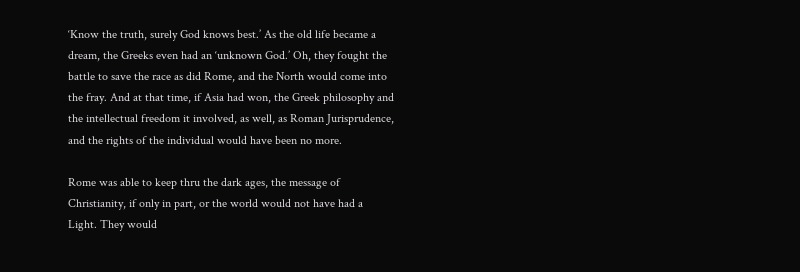‘Know the truth, surely God knows best.’ As the old life became a dream, the Greeks even had an ‘unknown God.’ Oh, they fought the battle to save the race as did Rome, and the North would come into the fray. And at that time, if Asia had won, the Greek philosophy and the intellectual freedom it involved, as well, as Roman Jurisprudence, and the rights of the individual would have been no more.

Rome was able to keep thru the dark ages, the message of Christianity, if only in part, or the world would not have had a Light. They would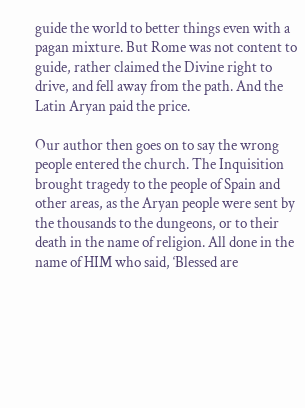guide the world to better things even with a pagan mixture. But Rome was not content to guide, rather claimed the Divine right to drive, and fell away from the path. And the Latin Aryan paid the price.

Our author then goes on to say the wrong people entered the church. The Inquisition brought tragedy to the people of Spain and other areas, as the Aryan people were sent by the thousands to the dungeons, or to their death in the name of religion. All done in the name of HIM who said, ‘Blessed are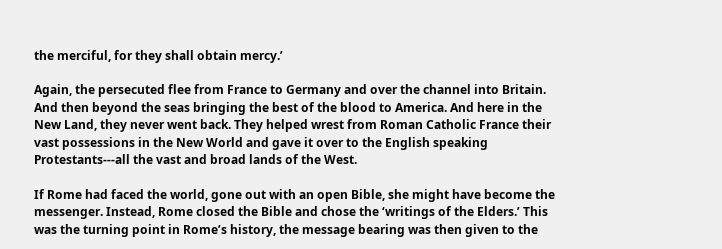the merciful, for they shall obtain mercy.’

Again, the persecuted flee from France to Germany and over the channel into Britain. And then beyond the seas bringing the best of the blood to America. And here in the New Land, they never went back. They helped wrest from Roman Catholic France their vast possessions in the New World and gave it over to the English speaking Protestants---all the vast and broad lands of the West.

If Rome had faced the world, gone out with an open Bible, she might have become the messenger. Instead, Rome closed the Bible and chose the ‘writings of the Elders.’ This was the turning point in Rome’s history, the message bearing was then given to the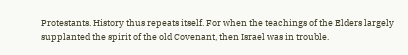Protestants. History thus repeats itself. For when the teachings of the Elders largely supplanted the spirit of the old Covenant, then Israel was in trouble.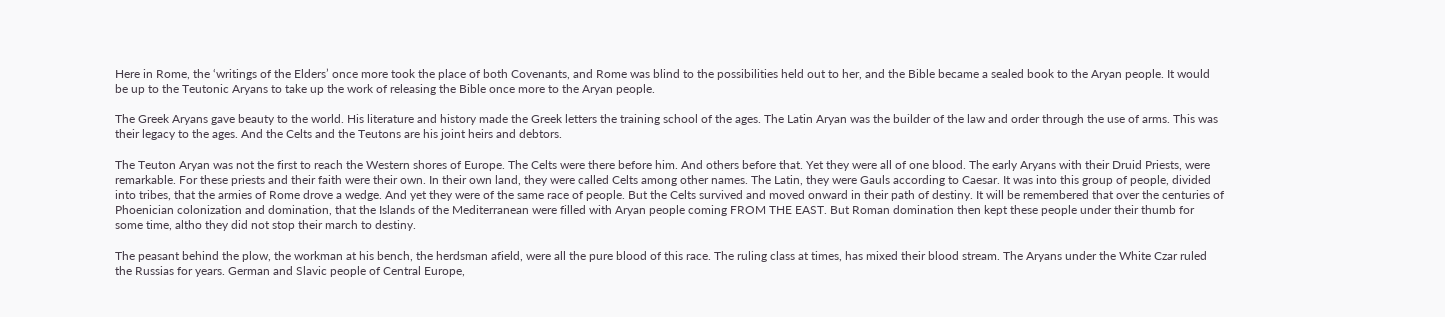Here in Rome, the ‘writings of the Elders’ once more took the place of both Covenants, and Rome was blind to the possibilities held out to her, and the Bible became a sealed book to the Aryan people. It would be up to the Teutonic Aryans to take up the work of releasing the Bible once more to the Aryan people.

The Greek Aryans gave beauty to the world. His literature and history made the Greek letters the training school of the ages. The Latin Aryan was the builder of the law and order through the use of arms. This was their legacy to the ages. And the Celts and the Teutons are his joint heirs and debtors.

The Teuton Aryan was not the first to reach the Western shores of Europe. The Celts were there before him. And others before that. Yet they were all of one blood. The early Aryans with their Druid Priests, were remarkable. For these priests and their faith were their own. In their own land, they were called Celts among other names. The Latin, they were Gauls according to Caesar. It was into this group of people, divided into tribes, that the armies of Rome drove a wedge. And yet they were of the same race of people. But the Celts survived and moved onward in their path of destiny. It will be remembered that over the centuries of Phoenician colonization and domination, that the Islands of the Mediterranean were filled with Aryan people coming FROM THE EAST. But Roman domination then kept these people under their thumb for some time, altho they did not stop their march to destiny.

The peasant behind the plow, the workman at his bench, the herdsman afield, were all the pure blood of this race. The ruling class at times, has mixed their blood stream. The Aryans under the White Czar ruled the Russias for years. German and Slavic people of Central Europe,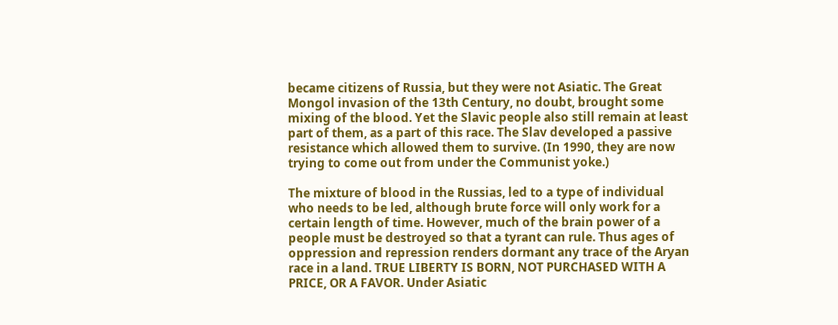became citizens of Russia, but they were not Asiatic. The Great Mongol invasion of the 13th Century, no doubt, brought some mixing of the blood. Yet the Slavic people also still remain at least part of them, as a part of this race. The Slav developed a passive resistance which allowed them to survive. (In 1990, they are now trying to come out from under the Communist yoke.)

The mixture of blood in the Russias, led to a type of individual who needs to be led, although brute force will only work for a certain length of time. However, much of the brain power of a people must be destroyed so that a tyrant can rule. Thus ages of oppression and repression renders dormant any trace of the Aryan race in a land. TRUE LIBERTY IS BORN, NOT PURCHASED WITH A PRICE, OR A FAVOR. Under Asiatic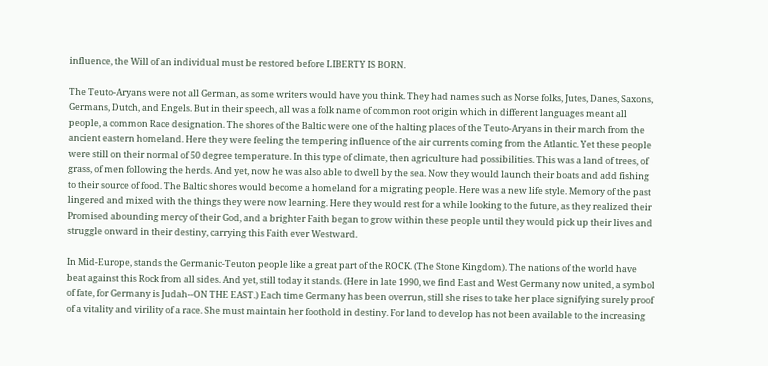influence, the Will of an individual must be restored before LIBERTY IS BORN.

The Teuto-Aryans were not all German, as some writers would have you think. They had names such as Norse folks, Jutes, Danes, Saxons, Germans, Dutch, and Engels. But in their speech, all was a folk name of common root origin which in different languages meant all people, a common Race designation. The shores of the Baltic were one of the halting places of the Teuto-Aryans in their march from the ancient eastern homeland. Here they were feeling the tempering influence of the air currents coming from the Atlantic. Yet these people were still on their normal of 50 degree temperature. In this type of climate, then agriculture had possibilities. This was a land of trees, of grass, of men following the herds. And yet, now he was also able to dwell by the sea. Now they would launch their boats and add fishing to their source of food. The Baltic shores would become a homeland for a migrating people. Here was a new life style. Memory of the past lingered and mixed with the things they were now learning. Here they would rest for a while looking to the future, as they realized their Promised abounding mercy of their God, and a brighter Faith began to grow within these people until they would pick up their lives and struggle onward in their destiny, carrying this Faith ever Westward.

In Mid-Europe, stands the Germanic-Teuton people like a great part of the ROCK. (The Stone Kingdom). The nations of the world have beat against this Rock from all sides. And yet, still today it stands. (Here in late 1990, we find East and West Germany now united, a symbol of fate, for Germany is Judah--ON THE EAST.) Each time Germany has been overrun, still she rises to take her place signifying surely proof of a vitality and virility of a race. She must maintain her foothold in destiny. For land to develop has not been available to the increasing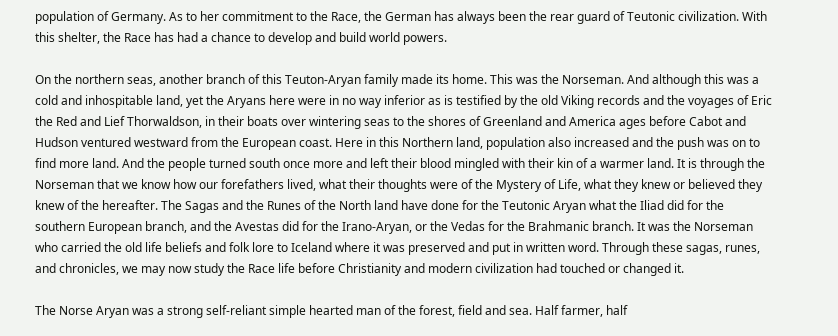population of Germany. As to her commitment to the Race, the German has always been the rear guard of Teutonic civilization. With this shelter, the Race has had a chance to develop and build world powers.

On the northern seas, another branch of this Teuton-Aryan family made its home. This was the Norseman. And although this was a cold and inhospitable land, yet the Aryans here were in no way inferior as is testified by the old Viking records and the voyages of Eric the Red and Lief Thorwaldson, in their boats over wintering seas to the shores of Greenland and America ages before Cabot and Hudson ventured westward from the European coast. Here in this Northern land, population also increased and the push was on to find more land. And the people turned south once more and left their blood mingled with their kin of a warmer land. It is through the Norseman that we know how our forefathers lived, what their thoughts were of the Mystery of Life, what they knew or believed they knew of the hereafter. The Sagas and the Runes of the North land have done for the Teutonic Aryan what the Iliad did for the southern European branch, and the Avestas did for the Irano-Aryan, or the Vedas for the Brahmanic branch. It was the Norseman who carried the old life beliefs and folk lore to Iceland where it was preserved and put in written word. Through these sagas, runes, and chronicles, we may now study the Race life before Christianity and modern civilization had touched or changed it.

The Norse Aryan was a strong self-reliant simple hearted man of the forest, field and sea. Half farmer, half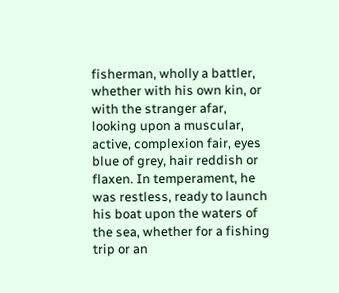fisherman, wholly a battler, whether with his own kin, or with the stranger afar, looking upon a muscular, active, complexion fair, eyes blue of grey, hair reddish or flaxen. In temperament, he was restless, ready to launch his boat upon the waters of the sea, whether for a fishing trip or an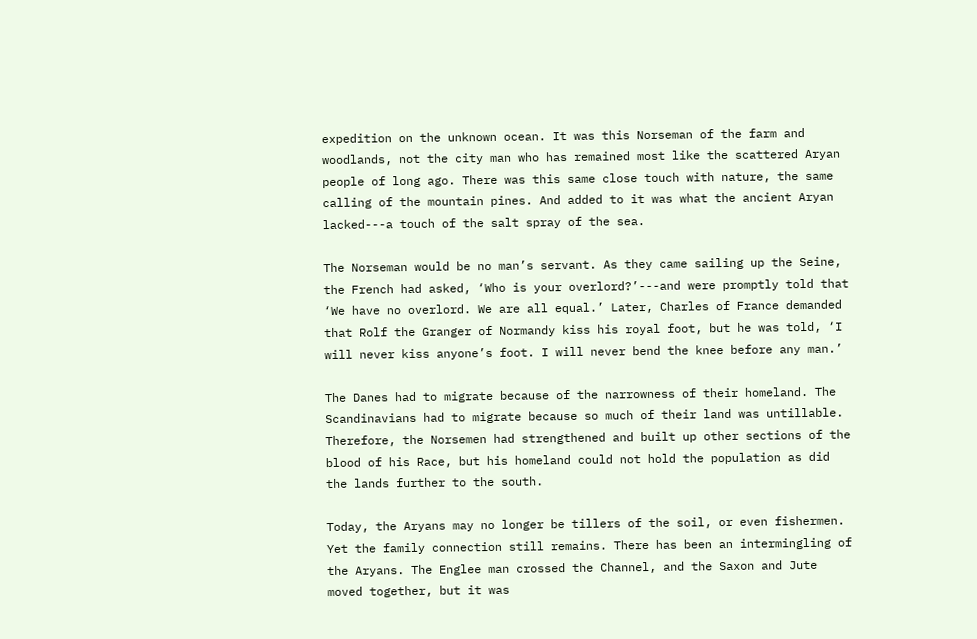expedition on the unknown ocean. It was this Norseman of the farm and woodlands, not the city man who has remained most like the scattered Aryan people of long ago. There was this same close touch with nature, the same calling of the mountain pines. And added to it was what the ancient Aryan lacked---a touch of the salt spray of the sea.

The Norseman would be no man’s servant. As they came sailing up the Seine, the French had asked, ‘Who is your overlord?’---and were promptly told that ‘We have no overlord. We are all equal.’ Later, Charles of France demanded that Rolf the Granger of Normandy kiss his royal foot, but he was told, ‘I will never kiss anyone’s foot. I will never bend the knee before any man.’

The Danes had to migrate because of the narrowness of their homeland. The Scandinavians had to migrate because so much of their land was untillable. Therefore, the Norsemen had strengthened and built up other sections of the blood of his Race, but his homeland could not hold the population as did the lands further to the south.

Today, the Aryans may no longer be tillers of the soil, or even fishermen. Yet the family connection still remains. There has been an intermingling of the Aryans. The Englee man crossed the Channel, and the Saxon and Jute moved together, but it was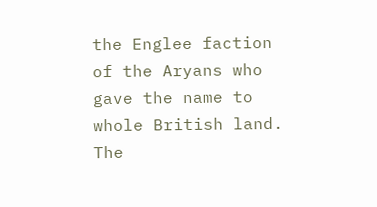the Englee faction of the Aryans who gave the name to whole British land. The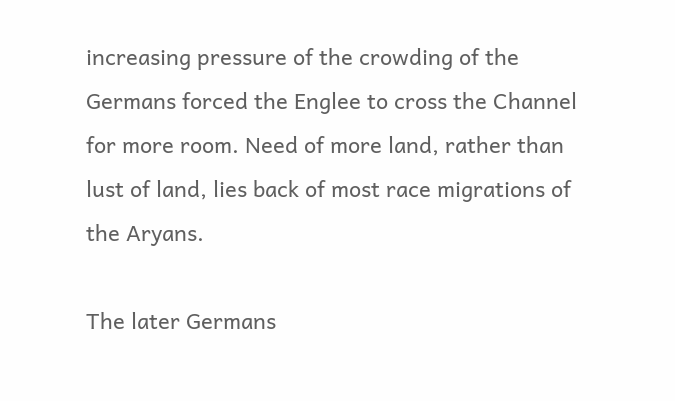increasing pressure of the crowding of the Germans forced the Englee to cross the Channel for more room. Need of more land, rather than lust of land, lies back of most race migrations of the Aryans.

The later Germans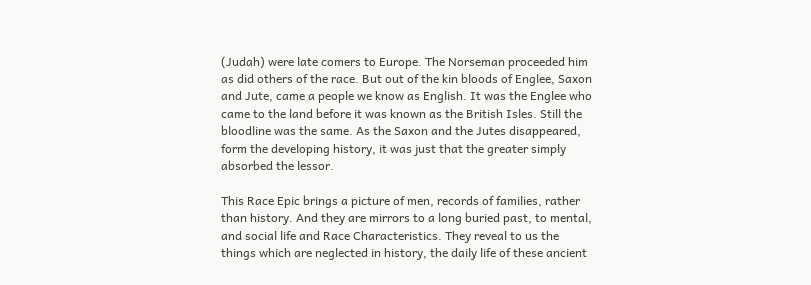(Judah) were late comers to Europe. The Norseman proceeded him as did others of the race. But out of the kin bloods of Englee, Saxon and Jute, came a people we know as English. It was the Englee who came to the land before it was known as the British Isles. Still the bloodline was the same. As the Saxon and the Jutes disappeared, form the developing history, it was just that the greater simply absorbed the lessor.

This Race Epic brings a picture of men, records of families, rather than history. And they are mirrors to a long buried past, to mental, and social life and Race Characteristics. They reveal to us the things which are neglected in history, the daily life of these ancient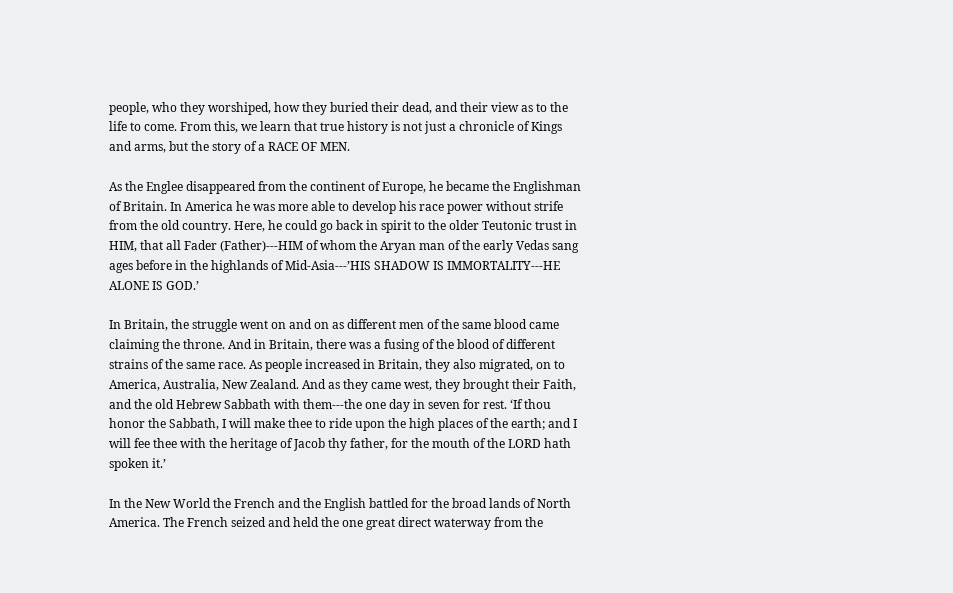people, who they worshiped, how they buried their dead, and their view as to the life to come. From this, we learn that true history is not just a chronicle of Kings and arms, but the story of a RACE OF MEN.

As the Englee disappeared from the continent of Europe, he became the Englishman of Britain. In America he was more able to develop his race power without strife from the old country. Here, he could go back in spirit to the older Teutonic trust in HIM, that all Fader (Father)---HIM of whom the Aryan man of the early Vedas sang ages before in the highlands of Mid-Asia---’HIS SHADOW IS IMMORTALITY---HE ALONE IS GOD.’

In Britain, the struggle went on and on as different men of the same blood came claiming the throne. And in Britain, there was a fusing of the blood of different strains of the same race. As people increased in Britain, they also migrated, on to America, Australia, New Zealand. And as they came west, they brought their Faith, and the old Hebrew Sabbath with them---the one day in seven for rest. ‘If thou honor the Sabbath, I will make thee to ride upon the high places of the earth; and I will fee thee with the heritage of Jacob thy father, for the mouth of the LORD hath spoken it.’

In the New World the French and the English battled for the broad lands of North America. The French seized and held the one great direct waterway from the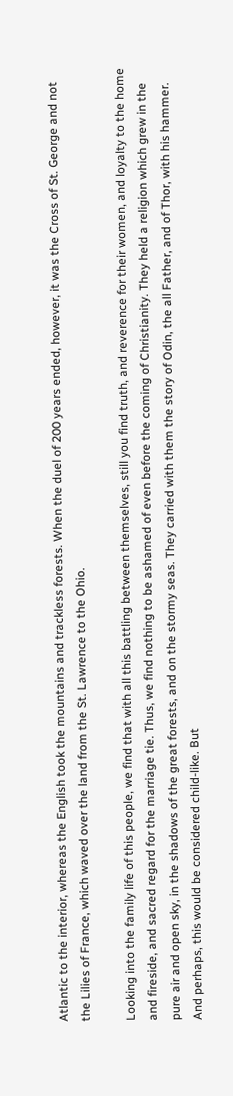Atlantic to the interior, whereas the English took the mountains and trackless forests. When the duel of 200 years ended, however, it was the Cross of St. George and not the Lilies of France, which waved over the land from the St. Lawrence to the Ohio.

Looking into the family life of this people, we find that with all this battling between themselves, still you find truth, and reverence for their women, and loyalty to the home and fireside, and sacred regard for the marriage tie. Thus, we find nothing to be ashamed of even before the coming of Christianity. They held a religion which grew in the pure air and open sky, in the shadows of the great forests, and on the stormy seas. They carried with them the story of Odin, the all Father, and of Thor, with his hammer. And perhaps, this would be considered child-like. But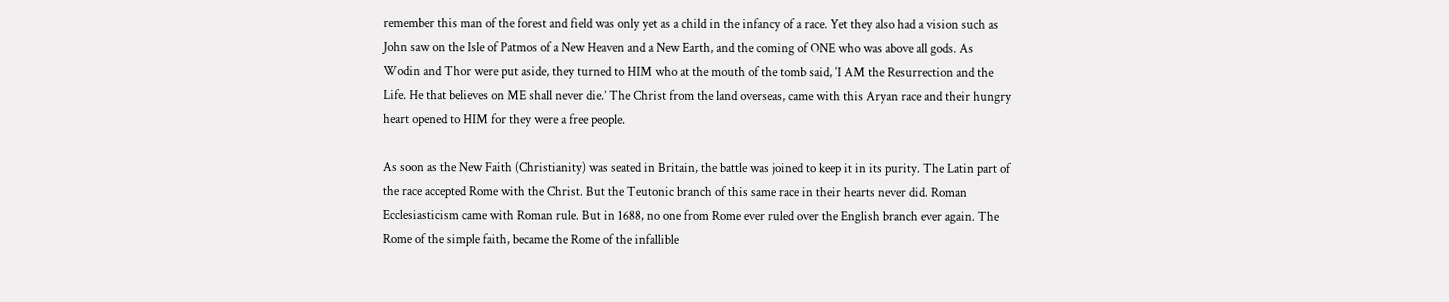remember this man of the forest and field was only yet as a child in the infancy of a race. Yet they also had a vision such as John saw on the Isle of Patmos of a New Heaven and a New Earth, and the coming of ONE who was above all gods. As Wodin and Thor were put aside, they turned to HIM who at the mouth of the tomb said, ‘I AM the Resurrection and the Life. He that believes on ME shall never die.’ The Christ from the land overseas, came with this Aryan race and their hungry heart opened to HIM for they were a free people.

As soon as the New Faith (Christianity) was seated in Britain, the battle was joined to keep it in its purity. The Latin part of the race accepted Rome with the Christ. But the Teutonic branch of this same race in their hearts never did. Roman Ecclesiasticism came with Roman rule. But in 1688, no one from Rome ever ruled over the English branch ever again. The Rome of the simple faith, became the Rome of the infallible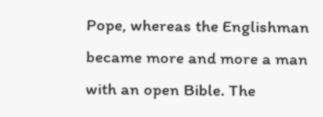Pope, whereas the Englishman became more and more a man with an open Bible. The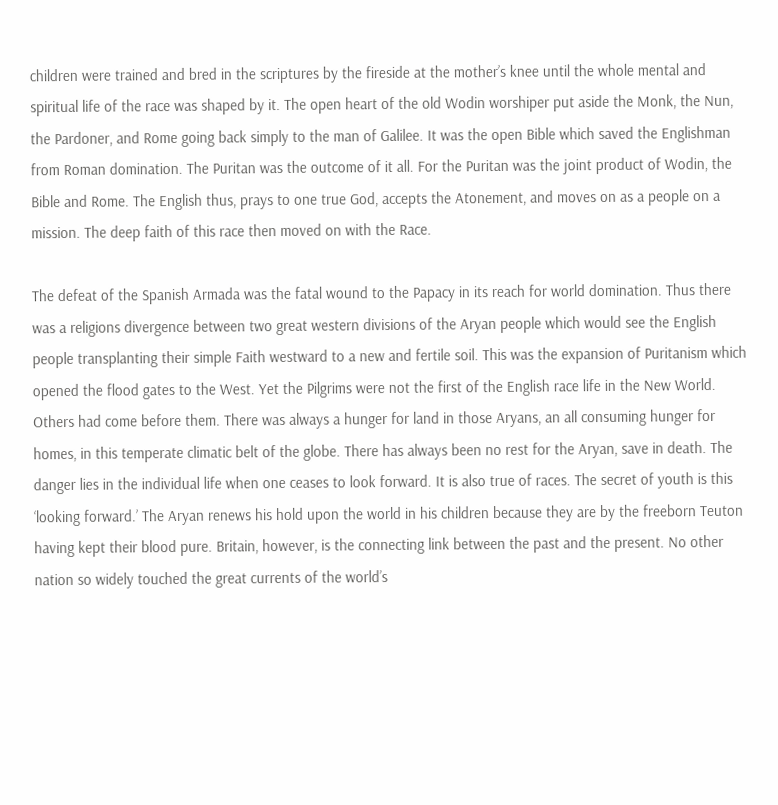children were trained and bred in the scriptures by the fireside at the mother’s knee until the whole mental and spiritual life of the race was shaped by it. The open heart of the old Wodin worshiper put aside the Monk, the Nun, the Pardoner, and Rome going back simply to the man of Galilee. It was the open Bible which saved the Englishman from Roman domination. The Puritan was the outcome of it all. For the Puritan was the joint product of Wodin, the Bible and Rome. The English thus, prays to one true God, accepts the Atonement, and moves on as a people on a mission. The deep faith of this race then moved on with the Race.

The defeat of the Spanish Armada was the fatal wound to the Papacy in its reach for world domination. Thus there was a religions divergence between two great western divisions of the Aryan people which would see the English people transplanting their simple Faith westward to a new and fertile soil. This was the expansion of Puritanism which opened the flood gates to the West. Yet the Pilgrims were not the first of the English race life in the New World. Others had come before them. There was always a hunger for land in those Aryans, an all consuming hunger for homes, in this temperate climatic belt of the globe. There has always been no rest for the Aryan, save in death. The danger lies in the individual life when one ceases to look forward. It is also true of races. The secret of youth is this ‘looking forward.’ The Aryan renews his hold upon the world in his children because they are by the freeborn Teuton having kept their blood pure. Britain, however, is the connecting link between the past and the present. No other nation so widely touched the great currents of the world’s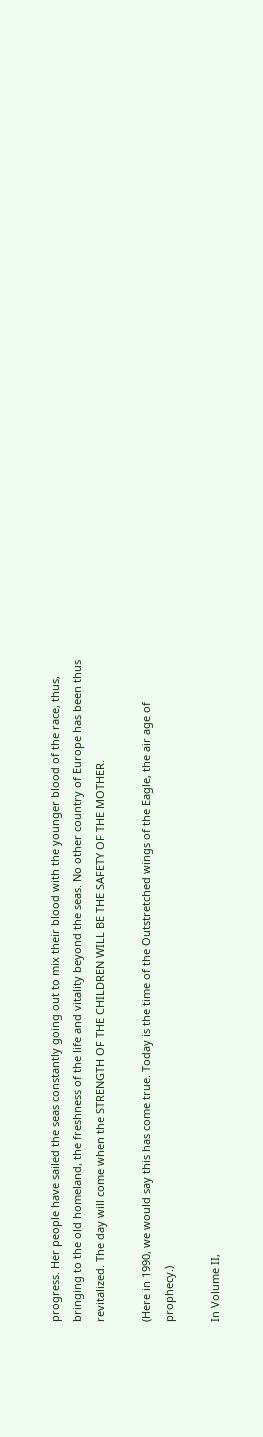progress. Her people have sailed the seas constantly going out to mix their blood with the younger blood of the race, thus, bringing to the old homeland, the freshness of the life and vitality beyond the seas. No other country of Europe has been thus revitalized. The day will come when the STRENGTH OF THE CHILDREN WILL BE THE SAFETY OF THE MOTHER.

(Here in 1990, we would say this has come true. Today is the time of the Outstretched wings of the Eagle, the air age of prophecy.)

In Volume II,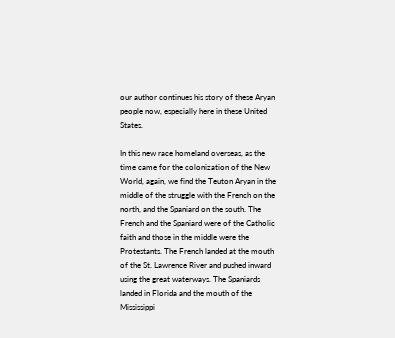our author continues his story of these Aryan people now, especially here in these United States.

In this new race homeland overseas, as the time came for the colonization of the New World, again, we find the Teuton Aryan in the middle of the struggle with the French on the north, and the Spaniard on the south. The French and the Spaniard were of the Catholic faith and those in the middle were the Protestants. The French landed at the mouth of the St. Lawrence River and pushed inward using the great waterways. The Spaniards landed in Florida and the mouth of the Mississippi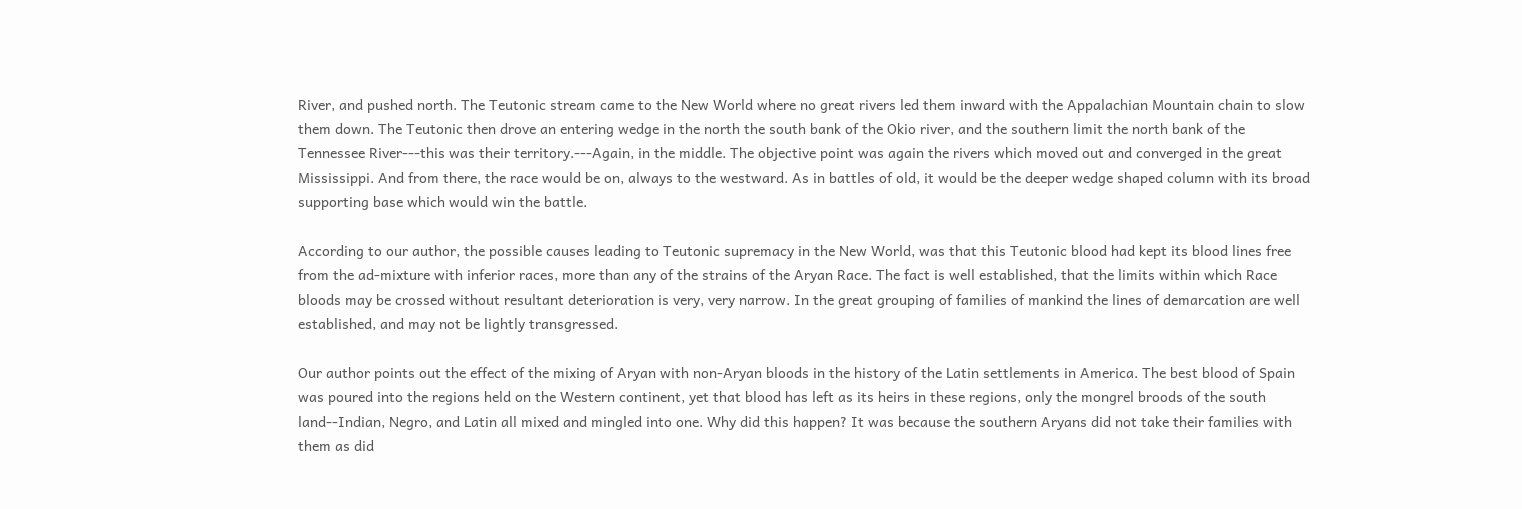River, and pushed north. The Teutonic stream came to the New World where no great rivers led them inward with the Appalachian Mountain chain to slow them down. The Teutonic then drove an entering wedge in the north the south bank of the Okio river, and the southern limit the north bank of the Tennessee River---this was their territory.---Again, in the middle. The objective point was again the rivers which moved out and converged in the great Mississippi. And from there, the race would be on, always to the westward. As in battles of old, it would be the deeper wedge shaped column with its broad supporting base which would win the battle.

According to our author, the possible causes leading to Teutonic supremacy in the New World, was that this Teutonic blood had kept its blood lines free from the ad-mixture with inferior races, more than any of the strains of the Aryan Race. The fact is well established, that the limits within which Race bloods may be crossed without resultant deterioration is very, very narrow. In the great grouping of families of mankind the lines of demarcation are well established, and may not be lightly transgressed.

Our author points out the effect of the mixing of Aryan with non-Aryan bloods in the history of the Latin settlements in America. The best blood of Spain was poured into the regions held on the Western continent, yet that blood has left as its heirs in these regions, only the mongrel broods of the south land--Indian, Negro, and Latin all mixed and mingled into one. Why did this happen? It was because the southern Aryans did not take their families with them as did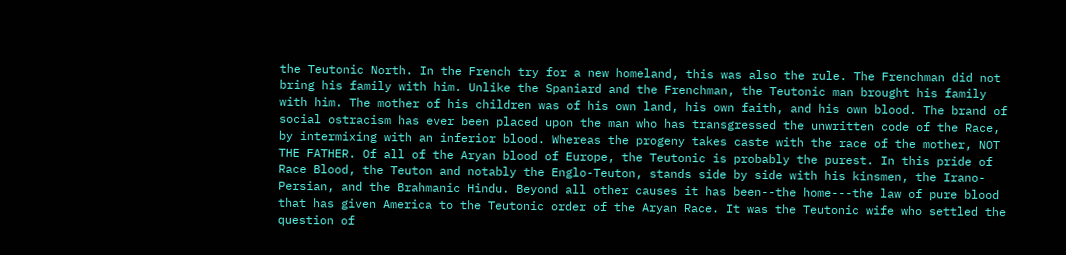the Teutonic North. In the French try for a new homeland, this was also the rule. The Frenchman did not bring his family with him. Unlike the Spaniard and the Frenchman, the Teutonic man brought his family with him. The mother of his children was of his own land, his own faith, and his own blood. The brand of social ostracism has ever been placed upon the man who has transgressed the unwritten code of the Race, by intermixing with an inferior blood. Whereas the progeny takes caste with the race of the mother, NOT THE FATHER. Of all of the Aryan blood of Europe, the Teutonic is probably the purest. In this pride of Race Blood, the Teuton and notably the Englo-Teuton, stands side by side with his kinsmen, the Irano-Persian, and the Brahmanic Hindu. Beyond all other causes it has been--the home---the law of pure blood that has given America to the Teutonic order of the Aryan Race. It was the Teutonic wife who settled the question of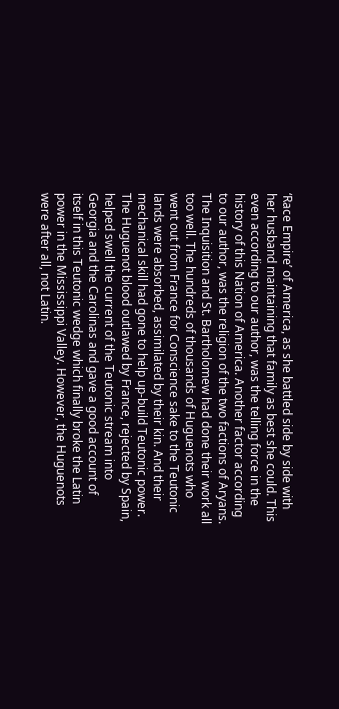‘Race Empire’ of America, as she battled side by side with her husband maintaining that family as best she could. This even according to our author, was the telling force in the history of this Nation of America. Another factor according to our author, was the religion of the two factions of Aryans. The Inquisition and St. Bartholomew had done their work all too well. The hundreds of thousands of Huguenots who went out from France for Conscience sake to the Teutonic lands were absorbed, assimilated by their kin. And their mechanical skill had gone to help up-build Teutonic power. The Huguenot blood outlawed by France, rejected by Spain, helped swell the current of the Teutonic stream into Georgia and the Carolinas and gave a good account of itself in this Teutonic wedge which finally broke the Latin power in the Mississippi Valley. However, the Huguenots were after all, not Latin.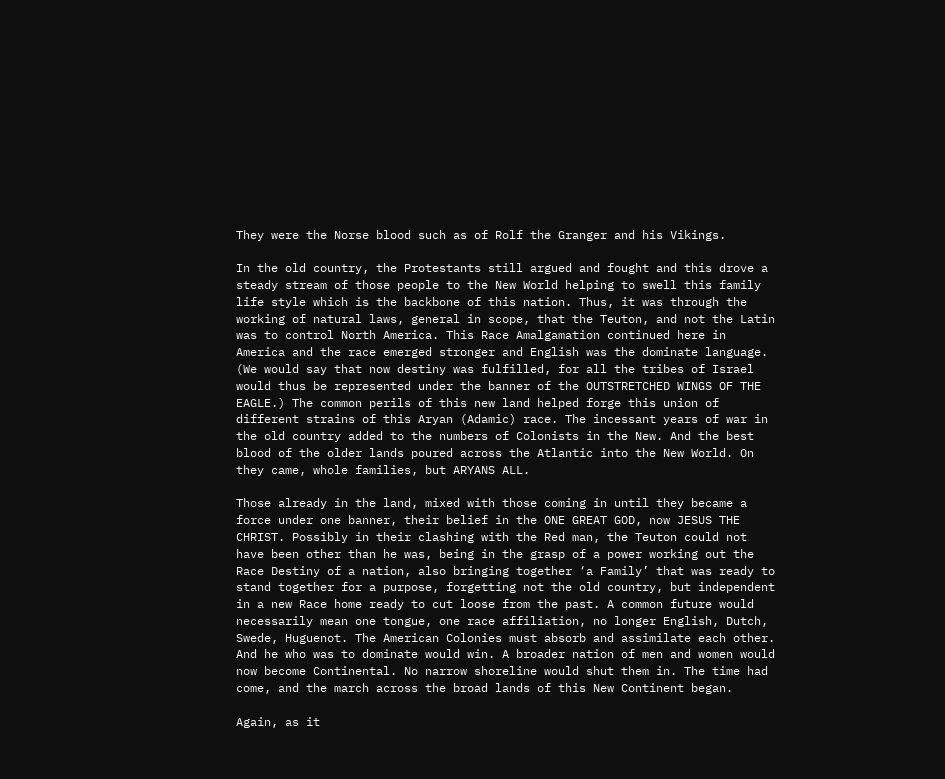They were the Norse blood such as of Rolf the Granger and his Vikings.

In the old country, the Protestants still argued and fought and this drove a steady stream of those people to the New World helping to swell this family life style which is the backbone of this nation. Thus, it was through the working of natural laws, general in scope, that the Teuton, and not the Latin was to control North America. This Race Amalgamation continued here in America and the race emerged stronger and English was the dominate language. (We would say that now destiny was fulfilled, for all the tribes of Israel would thus be represented under the banner of the OUTSTRETCHED WINGS OF THE EAGLE.) The common perils of this new land helped forge this union of different strains of this Aryan (Adamic) race. The incessant years of war in the old country added to the numbers of Colonists in the New. And the best blood of the older lands poured across the Atlantic into the New World. On they came, whole families, but ARYANS ALL.

Those already in the land, mixed with those coming in until they became a force under one banner, their belief in the ONE GREAT GOD, now JESUS THE CHRIST. Possibly in their clashing with the Red man, the Teuton could not have been other than he was, being in the grasp of a power working out the Race Destiny of a nation, also bringing together ‘a Family’ that was ready to stand together for a purpose, forgetting not the old country, but independent in a new Race home ready to cut loose from the past. A common future would necessarily mean one tongue, one race affiliation, no longer English, Dutch, Swede, Huguenot. The American Colonies must absorb and assimilate each other. And he who was to dominate would win. A broader nation of men and women would now become Continental. No narrow shoreline would shut them in. The time had come, and the march across the broad lands of this New Continent began.

Again, as it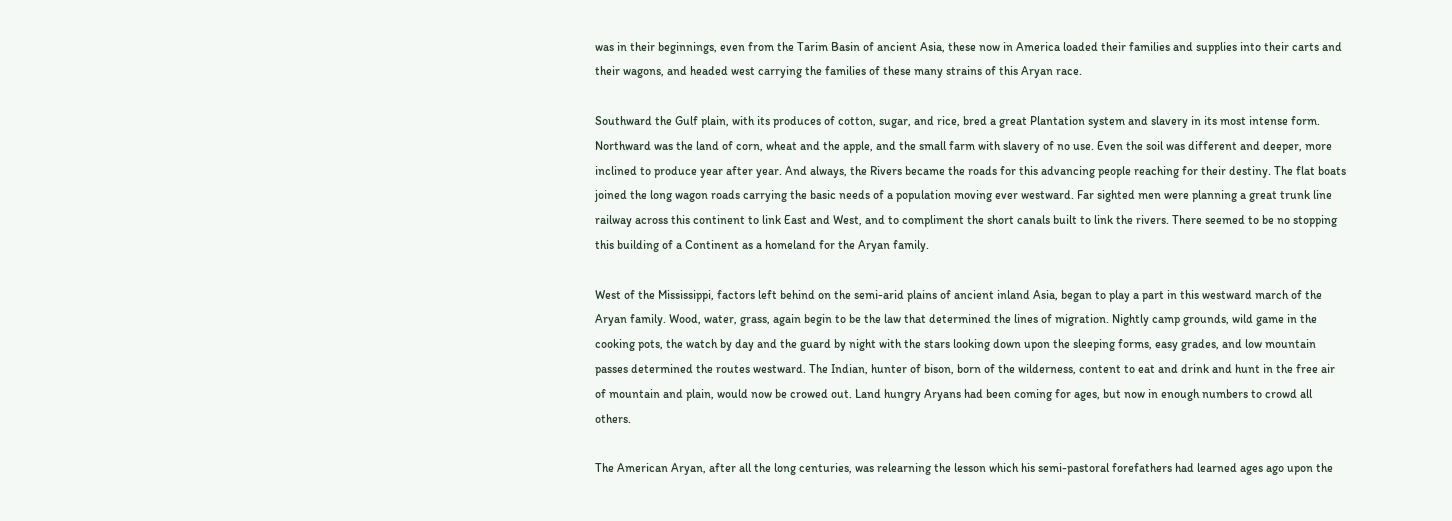was in their beginnings, even from the Tarim Basin of ancient Asia, these now in America loaded their families and supplies into their carts and their wagons, and headed west carrying the families of these many strains of this Aryan race.

Southward the Gulf plain, with its produces of cotton, sugar, and rice, bred a great Plantation system and slavery in its most intense form. Northward was the land of corn, wheat and the apple, and the small farm with slavery of no use. Even the soil was different and deeper, more inclined to produce year after year. And always, the Rivers became the roads for this advancing people reaching for their destiny. The flat boats joined the long wagon roads carrying the basic needs of a population moving ever westward. Far sighted men were planning a great trunk line railway across this continent to link East and West, and to compliment the short canals built to link the rivers. There seemed to be no stopping this building of a Continent as a homeland for the Aryan family.

West of the Mississippi, factors left behind on the semi-arid plains of ancient inland Asia, began to play a part in this westward march of the Aryan family. Wood, water, grass, again begin to be the law that determined the lines of migration. Nightly camp grounds, wild game in the cooking pots, the watch by day and the guard by night with the stars looking down upon the sleeping forms, easy grades, and low mountain passes determined the routes westward. The Indian, hunter of bison, born of the wilderness, content to eat and drink and hunt in the free air of mountain and plain, would now be crowed out. Land hungry Aryans had been coming for ages, but now in enough numbers to crowd all others.

The American Aryan, after all the long centuries, was relearning the lesson which his semi-pastoral forefathers had learned ages ago upon the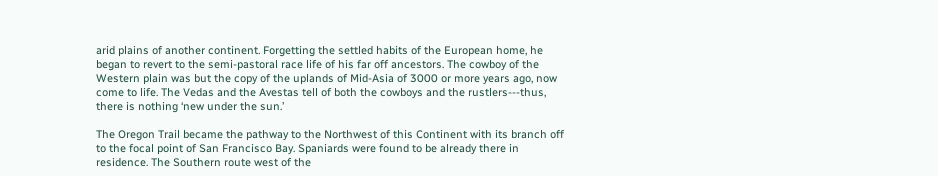arid plains of another continent. Forgetting the settled habits of the European home, he began to revert to the semi-pastoral race life of his far off ancestors. The cowboy of the Western plain was but the copy of the uplands of Mid-Asia of 3000 or more years ago, now come to life. The Vedas and the Avestas tell of both the cowboys and the rustlers---thus, there is nothing ‘new under the sun.’

The Oregon Trail became the pathway to the Northwest of this Continent with its branch off to the focal point of San Francisco Bay. Spaniards were found to be already there in residence. The Southern route west of the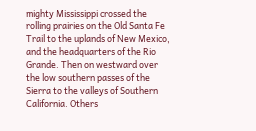mighty Mississippi crossed the rolling prairies on the Old Santa Fe Trail to the uplands of New Mexico, and the headquarters of the Rio Grande. Then on westward over the low southern passes of the Sierra to the valleys of Southern California. Others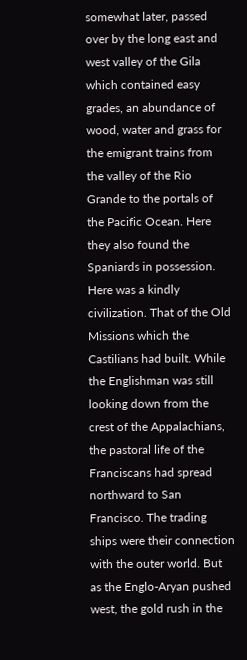somewhat later, passed over by the long east and west valley of the Gila which contained easy grades, an abundance of wood, water and grass for the emigrant trains from the valley of the Rio Grande to the portals of the Pacific Ocean. Here they also found the Spaniards in possession. Here was a kindly civilization. That of the Old Missions which the Castilians had built. While the Englishman was still looking down from the crest of the Appalachians, the pastoral life of the Franciscans had spread northward to San Francisco. The trading ships were their connection with the outer world. But as the Englo-Aryan pushed west, the gold rush in the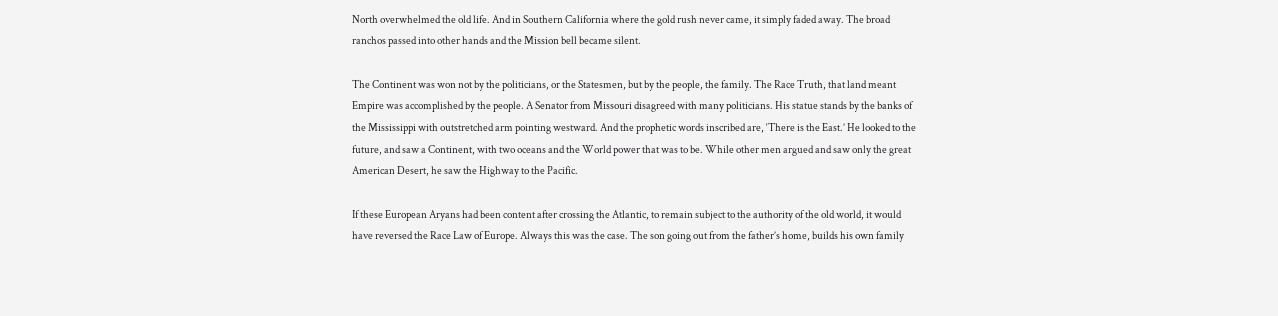North overwhelmed the old life. And in Southern California where the gold rush never came, it simply faded away. The broad ranchos passed into other hands and the Mission bell became silent.

The Continent was won not by the politicians, or the Statesmen, but by the people, the family. The Race Truth, that land meant Empire was accomplished by the people. A Senator from Missouri disagreed with many politicians. His statue stands by the banks of the Mississippi with outstretched arm pointing westward. And the prophetic words inscribed are, ‘There is the East.’ He looked to the future, and saw a Continent, with two oceans and the World power that was to be. While other men argued and saw only the great American Desert, he saw the Highway to the Pacific.

If these European Aryans had been content after crossing the Atlantic, to remain subject to the authority of the old world, it would have reversed the Race Law of Europe. Always this was the case. The son going out from the father’s home, builds his own family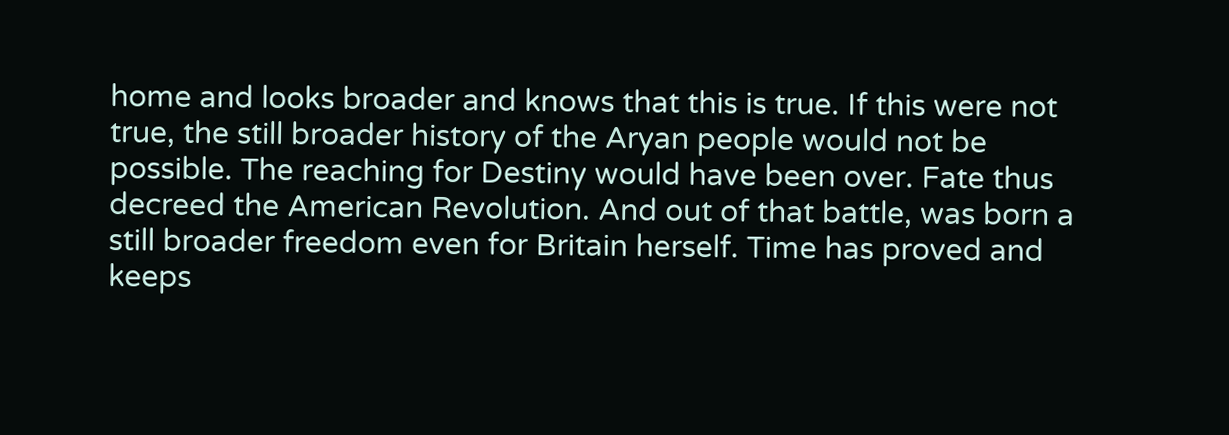home and looks broader and knows that this is true. If this were not true, the still broader history of the Aryan people would not be possible. The reaching for Destiny would have been over. Fate thus decreed the American Revolution. And out of that battle, was born a still broader freedom even for Britain herself. Time has proved and keeps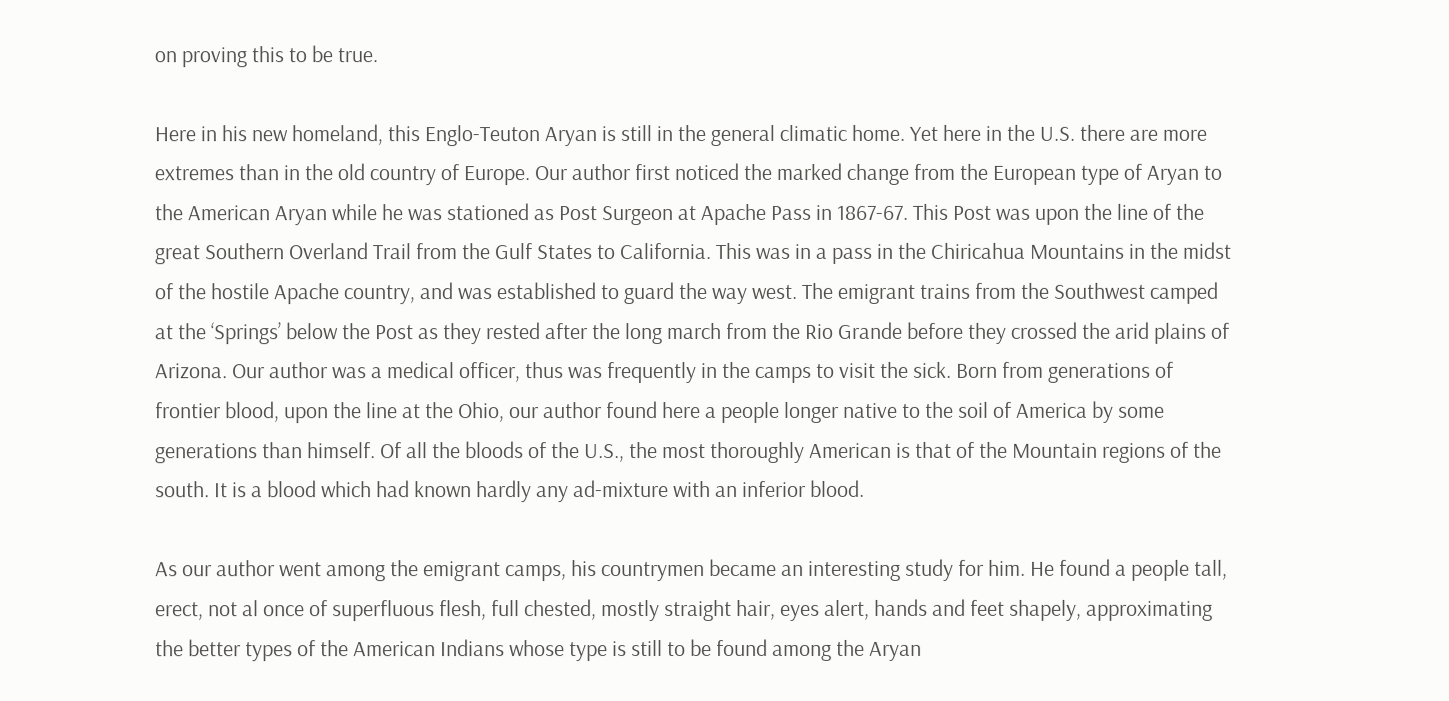on proving this to be true.

Here in his new homeland, this Englo-Teuton Aryan is still in the general climatic home. Yet here in the U.S. there are more extremes than in the old country of Europe. Our author first noticed the marked change from the European type of Aryan to the American Aryan while he was stationed as Post Surgeon at Apache Pass in 1867-67. This Post was upon the line of the great Southern Overland Trail from the Gulf States to California. This was in a pass in the Chiricahua Mountains in the midst of the hostile Apache country, and was established to guard the way west. The emigrant trains from the Southwest camped at the ‘Springs’ below the Post as they rested after the long march from the Rio Grande before they crossed the arid plains of Arizona. Our author was a medical officer, thus was frequently in the camps to visit the sick. Born from generations of frontier blood, upon the line at the Ohio, our author found here a people longer native to the soil of America by some generations than himself. Of all the bloods of the U.S., the most thoroughly American is that of the Mountain regions of the south. It is a blood which had known hardly any ad-mixture with an inferior blood.

As our author went among the emigrant camps, his countrymen became an interesting study for him. He found a people tall, erect, not al once of superfluous flesh, full chested, mostly straight hair, eyes alert, hands and feet shapely, approximating the better types of the American Indians whose type is still to be found among the Aryan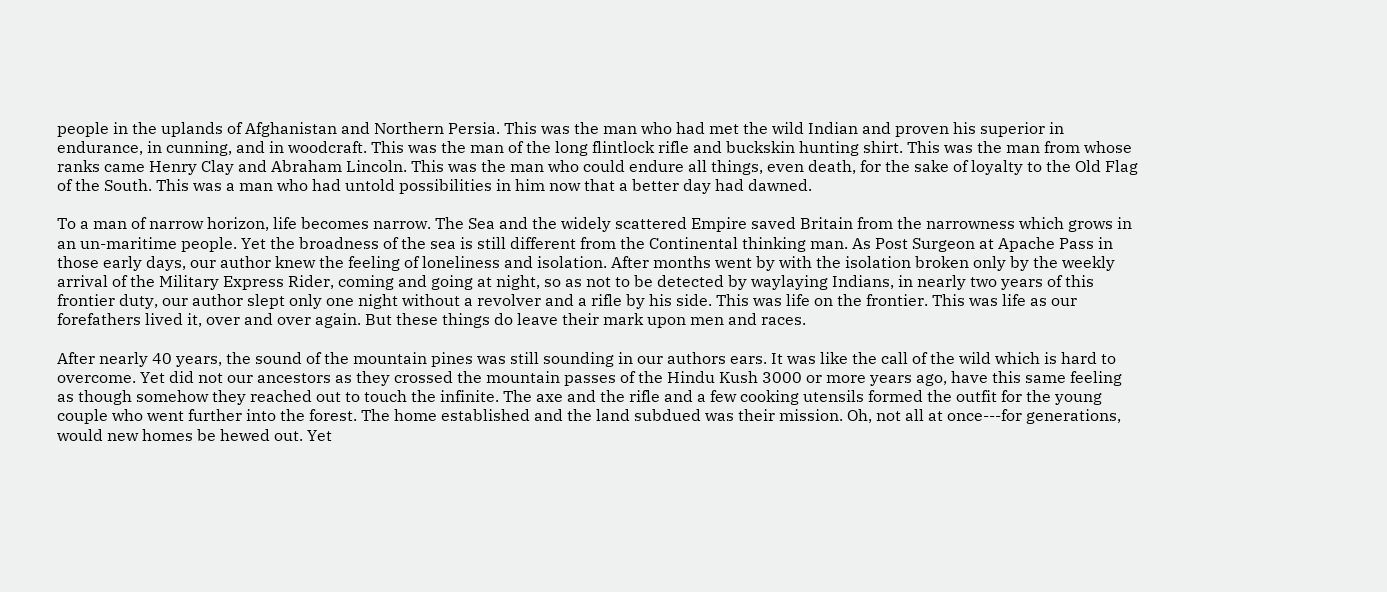people in the uplands of Afghanistan and Northern Persia. This was the man who had met the wild Indian and proven his superior in endurance, in cunning, and in woodcraft. This was the man of the long flintlock rifle and buckskin hunting shirt. This was the man from whose ranks came Henry Clay and Abraham Lincoln. This was the man who could endure all things, even death, for the sake of loyalty to the Old Flag of the South. This was a man who had untold possibilities in him now that a better day had dawned.

To a man of narrow horizon, life becomes narrow. The Sea and the widely scattered Empire saved Britain from the narrowness which grows in an un-maritime people. Yet the broadness of the sea is still different from the Continental thinking man. As Post Surgeon at Apache Pass in those early days, our author knew the feeling of loneliness and isolation. After months went by with the isolation broken only by the weekly arrival of the Military Express Rider, coming and going at night, so as not to be detected by waylaying Indians, in nearly two years of this frontier duty, our author slept only one night without a revolver and a rifle by his side. This was life on the frontier. This was life as our forefathers lived it, over and over again. But these things do leave their mark upon men and races.

After nearly 40 years, the sound of the mountain pines was still sounding in our authors ears. It was like the call of the wild which is hard to overcome. Yet did not our ancestors as they crossed the mountain passes of the Hindu Kush 3000 or more years ago, have this same feeling as though somehow they reached out to touch the infinite. The axe and the rifle and a few cooking utensils formed the outfit for the young couple who went further into the forest. The home established and the land subdued was their mission. Oh, not all at once---for generations, would new homes be hewed out. Yet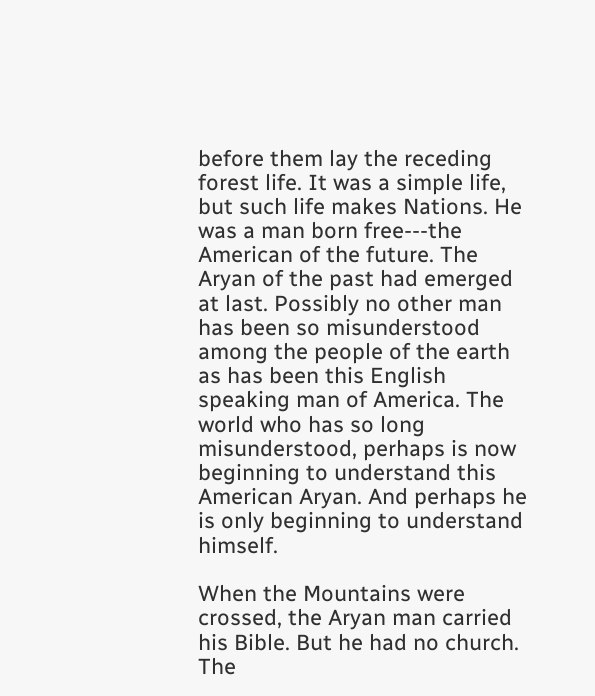before them lay the receding forest life. It was a simple life, but such life makes Nations. He was a man born free---the American of the future. The Aryan of the past had emerged at last. Possibly no other man has been so misunderstood among the people of the earth as has been this English speaking man of America. The world who has so long misunderstood, perhaps is now beginning to understand this American Aryan. And perhaps he is only beginning to understand himself.

When the Mountains were crossed, the Aryan man carried his Bible. But he had no church. The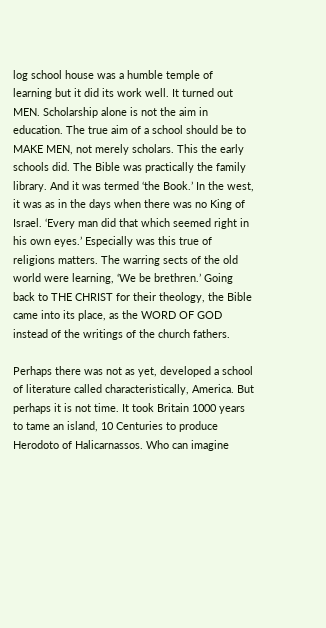log school house was a humble temple of learning but it did its work well. It turned out MEN. Scholarship alone is not the aim in education. The true aim of a school should be to MAKE MEN, not merely scholars. This the early schools did. The Bible was practically the family library. And it was termed ‘the Book.’ In the west, it was as in the days when there was no King of Israel. ‘Every man did that which seemed right in his own eyes.’ Especially was this true of religions matters. The warring sects of the old world were learning, ‘We be brethren.’ Going back to THE CHRIST for their theology, the Bible came into its place, as the WORD OF GOD instead of the writings of the church fathers.

Perhaps there was not as yet, developed a school of literature called characteristically, America. But perhaps it is not time. It took Britain 1000 years to tame an island, 10 Centuries to produce Herodoto of Halicarnassos. Who can imagine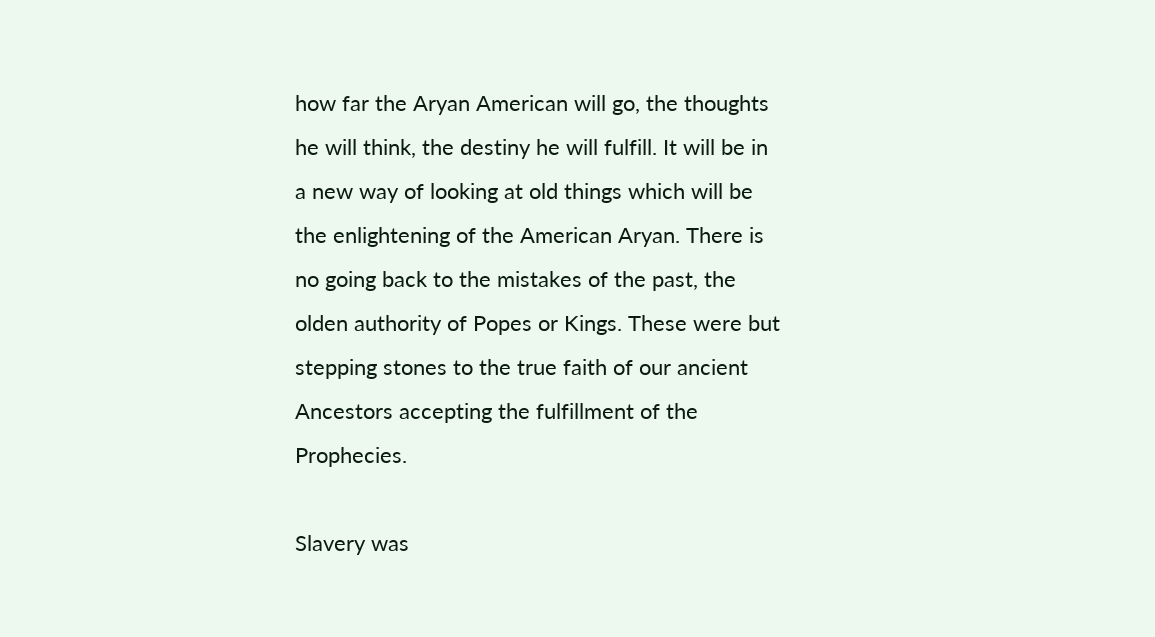how far the Aryan American will go, the thoughts he will think, the destiny he will fulfill. It will be in a new way of looking at old things which will be the enlightening of the American Aryan. There is no going back to the mistakes of the past, the olden authority of Popes or Kings. These were but stepping stones to the true faith of our ancient Ancestors accepting the fulfillment of the Prophecies.

Slavery was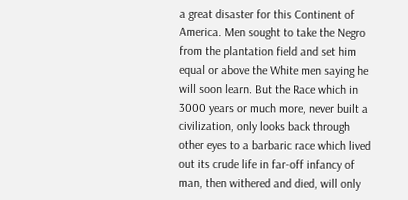a great disaster for this Continent of America. Men sought to take the Negro from the plantation field and set him equal or above the White men saying he will soon learn. But the Race which in 3000 years or much more, never built a civilization, only looks back through other eyes to a barbaric race which lived out its crude life in far-off infancy of man, then withered and died, will only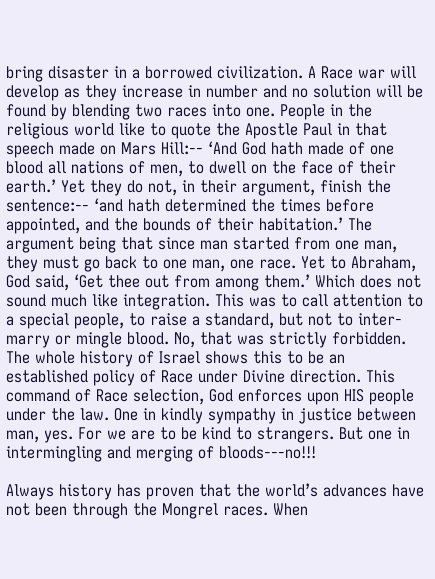bring disaster in a borrowed civilization. A Race war will develop as they increase in number and no solution will be found by blending two races into one. People in the religious world like to quote the Apostle Paul in that speech made on Mars Hill:-- ‘And God hath made of one blood all nations of men, to dwell on the face of their earth.’ Yet they do not, in their argument, finish the sentence:-- ‘and hath determined the times before appointed, and the bounds of their habitation.’ The argument being that since man started from one man, they must go back to one man, one race. Yet to Abraham, God said, ‘Get thee out from among them.’ Which does not sound much like integration. This was to call attention to a special people, to raise a standard, but not to inter-marry or mingle blood. No, that was strictly forbidden. The whole history of Israel shows this to be an established policy of Race under Divine direction. This command of Race selection, God enforces upon HIS people under the law. One in kindly sympathy in justice between man, yes. For we are to be kind to strangers. But one in intermingling and merging of bloods---no!!!

Always history has proven that the world’s advances have not been through the Mongrel races. When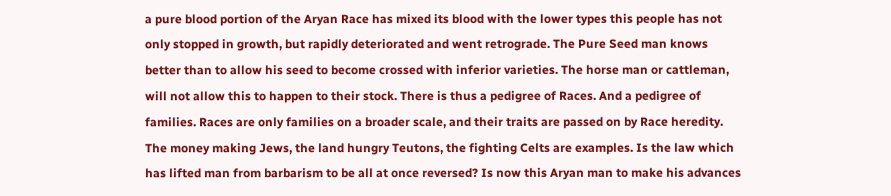a pure blood portion of the Aryan Race has mixed its blood with the lower types this people has not only stopped in growth, but rapidly deteriorated and went retrograde. The Pure Seed man knows better than to allow his seed to become crossed with inferior varieties. The horse man or cattleman, will not allow this to happen to their stock. There is thus a pedigree of Races. And a pedigree of families. Races are only families on a broader scale, and their traits are passed on by Race heredity. The money making Jews, the land hungry Teutons, the fighting Celts are examples. Is the law which has lifted man from barbarism to be all at once reversed? Is now this Aryan man to make his advances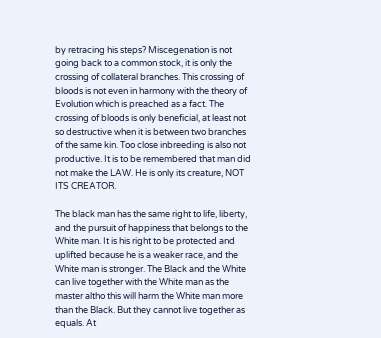by retracing his steps? Miscegenation is not going back to a common stock, it is only the crossing of collateral branches. This crossing of bloods is not even in harmony with the theory of Evolution which is preached as a fact. The crossing of bloods is only beneficial, at least not so destructive when it is between two branches of the same kin. Too close inbreeding is also not productive. It is to be remembered that man did not make the LAW. He is only its creature, NOT ITS CREATOR.

The black man has the same right to life, liberty, and the pursuit of happiness that belongs to the White man. It is his right to be protected and uplifted because he is a weaker race, and the White man is stronger. The Black and the White can live together with the White man as the master altho this will harm the White man more than the Black. But they cannot live together as equals. At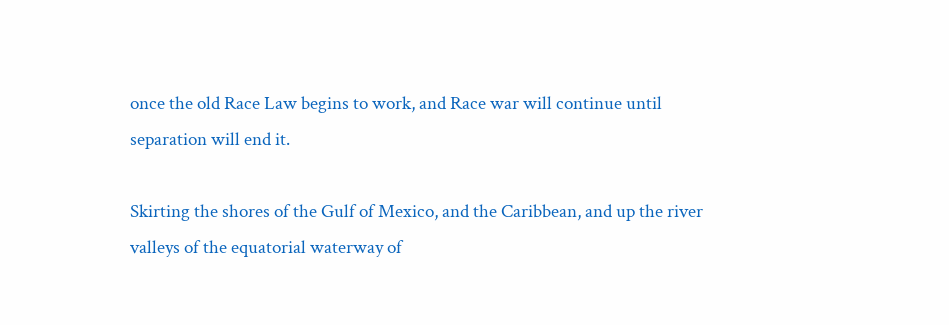once the old Race Law begins to work, and Race war will continue until separation will end it.

Skirting the shores of the Gulf of Mexico, and the Caribbean, and up the river valleys of the equatorial waterway of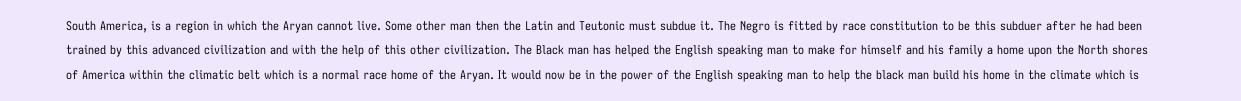South America, is a region in which the Aryan cannot live. Some other man then the Latin and Teutonic must subdue it. The Negro is fitted by race constitution to be this subduer after he had been trained by this advanced civilization and with the help of this other civilization. The Black man has helped the English speaking man to make for himself and his family a home upon the North shores of America within the climatic belt which is a normal race home of the Aryan. It would now be in the power of the English speaking man to help the black man build his home in the climate which is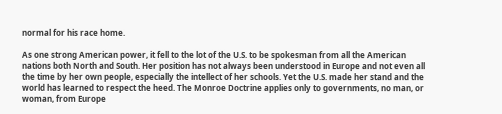normal for his race home.

As one strong American power, it fell to the lot of the U.S. to be spokesman from all the American nations both North and South. Her position has not always been understood in Europe and not even all the time by her own people, especially the intellect of her schools. Yet the U.S. made her stand and the world has learned to respect the heed. The Monroe Doctrine applies only to governments, no man, or woman, from Europe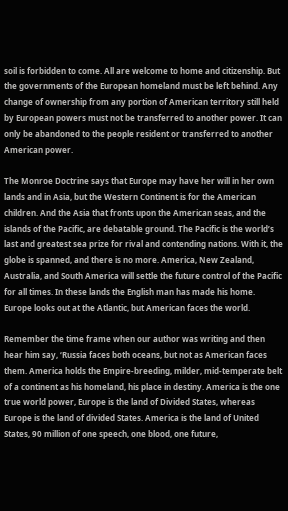soil is forbidden to come. All are welcome to home and citizenship. But the governments of the European homeland must be left behind. Any change of ownership from any portion of American territory still held by European powers must not be transferred to another power. It can only be abandoned to the people resident or transferred to another American power.

The Monroe Doctrine says that Europe may have her will in her own lands and in Asia, but the Western Continent is for the American children. And the Asia that fronts upon the American seas, and the islands of the Pacific, are debatable ground. The Pacific is the world’s last and greatest sea prize for rival and contending nations. With it, the globe is spanned, and there is no more. America, New Zealand, Australia, and South America will settle the future control of the Pacific for all times. In these lands the English man has made his home. Europe looks out at the Atlantic, but American faces the world.

Remember the time frame when our author was writing and then hear him say, ‘Russia faces both oceans, but not as American faces them. America holds the Empire-breeding, milder, mid-temperate belt of a continent as his homeland, his place in destiny. America is the one true world power, Europe is the land of Divided States, whereas Europe is the land of divided States. America is the land of United States, 90 million of one speech, one blood, one future,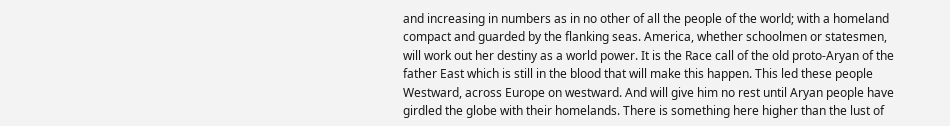and increasing in numbers as in no other of all the people of the world; with a homeland compact and guarded by the flanking seas. America, whether schoolmen or statesmen, will work out her destiny as a world power. It is the Race call of the old proto-Aryan of the father East which is still in the blood that will make this happen. This led these people Westward, across Europe on westward. And will give him no rest until Aryan people have girdled the globe with their homelands. There is something here higher than the lust of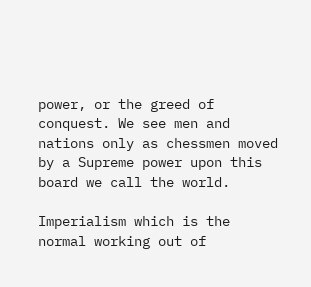power, or the greed of conquest. We see men and nations only as chessmen moved by a Supreme power upon this board we call the world.

Imperialism which is the normal working out of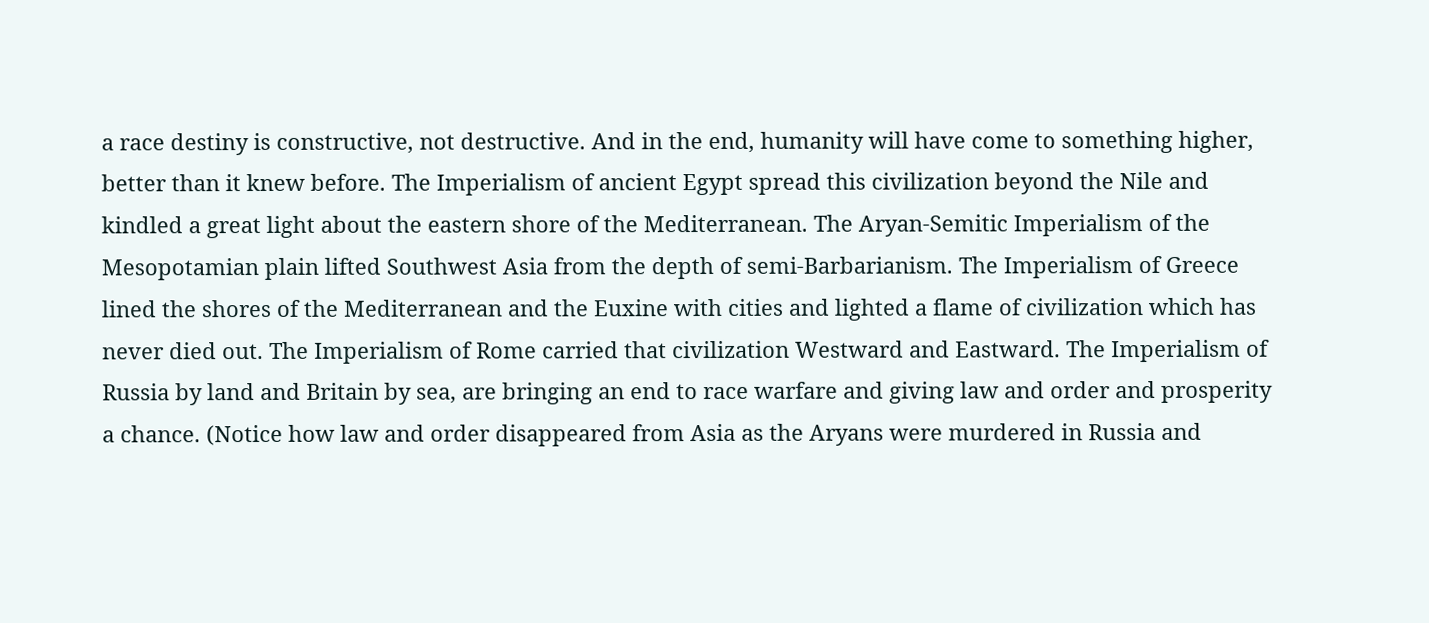a race destiny is constructive, not destructive. And in the end, humanity will have come to something higher, better than it knew before. The Imperialism of ancient Egypt spread this civilization beyond the Nile and kindled a great light about the eastern shore of the Mediterranean. The Aryan-Semitic Imperialism of the Mesopotamian plain lifted Southwest Asia from the depth of semi-Barbarianism. The Imperialism of Greece lined the shores of the Mediterranean and the Euxine with cities and lighted a flame of civilization which has never died out. The Imperialism of Rome carried that civilization Westward and Eastward. The Imperialism of Russia by land and Britain by sea, are bringing an end to race warfare and giving law and order and prosperity a chance. (Notice how law and order disappeared from Asia as the Aryans were murdered in Russia and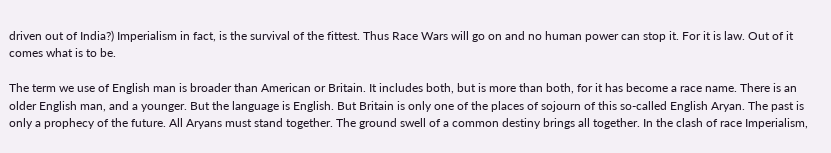driven out of India?) Imperialism in fact, is the survival of the fittest. Thus Race Wars will go on and no human power can stop it. For it is law. Out of it comes what is to be.

The term we use of English man is broader than American or Britain. It includes both, but is more than both, for it has become a race name. There is an older English man, and a younger. But the language is English. But Britain is only one of the places of sojourn of this so-called English Aryan. The past is only a prophecy of the future. All Aryans must stand together. The ground swell of a common destiny brings all together. In the clash of race Imperialism,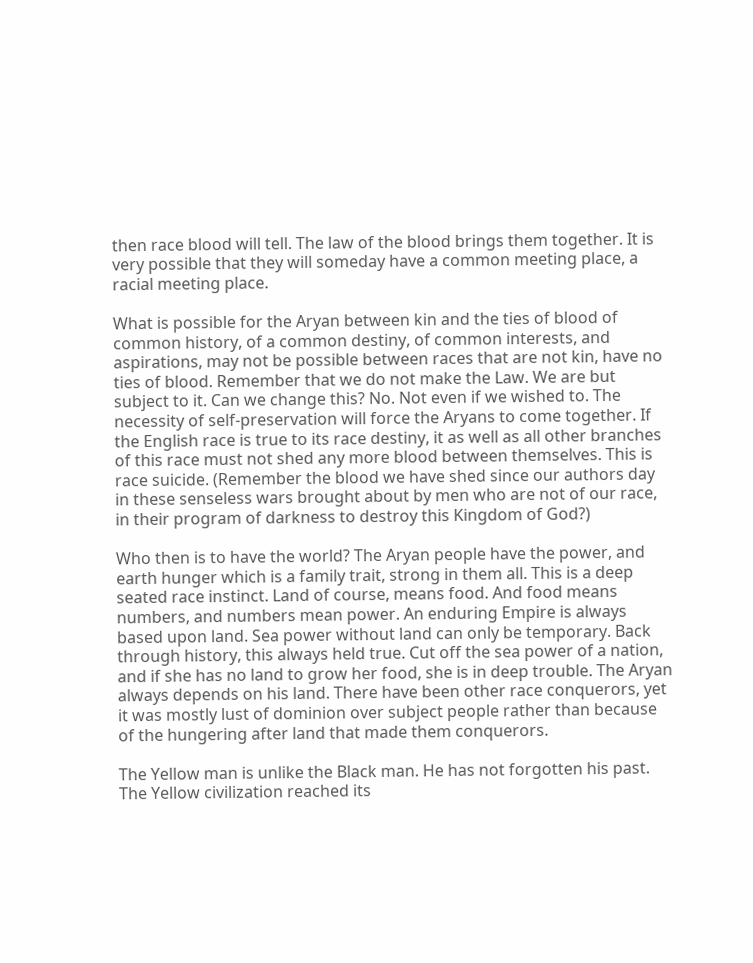then race blood will tell. The law of the blood brings them together. It is very possible that they will someday have a common meeting place, a racial meeting place.

What is possible for the Aryan between kin and the ties of blood of common history, of a common destiny, of common interests, and aspirations, may not be possible between races that are not kin, have no ties of blood. Remember that we do not make the Law. We are but subject to it. Can we change this? No. Not even if we wished to. The necessity of self-preservation will force the Aryans to come together. If the English race is true to its race destiny, it as well as all other branches of this race must not shed any more blood between themselves. This is race suicide. (Remember the blood we have shed since our authors day in these senseless wars brought about by men who are not of our race, in their program of darkness to destroy this Kingdom of God?)

Who then is to have the world? The Aryan people have the power, and earth hunger which is a family trait, strong in them all. This is a deep seated race instinct. Land of course, means food. And food means numbers, and numbers mean power. An enduring Empire is always based upon land. Sea power without land can only be temporary. Back through history, this always held true. Cut off the sea power of a nation, and if she has no land to grow her food, she is in deep trouble. The Aryan always depends on his land. There have been other race conquerors, yet it was mostly lust of dominion over subject people rather than because of the hungering after land that made them conquerors.

The Yellow man is unlike the Black man. He has not forgotten his past. The Yellow civilization reached its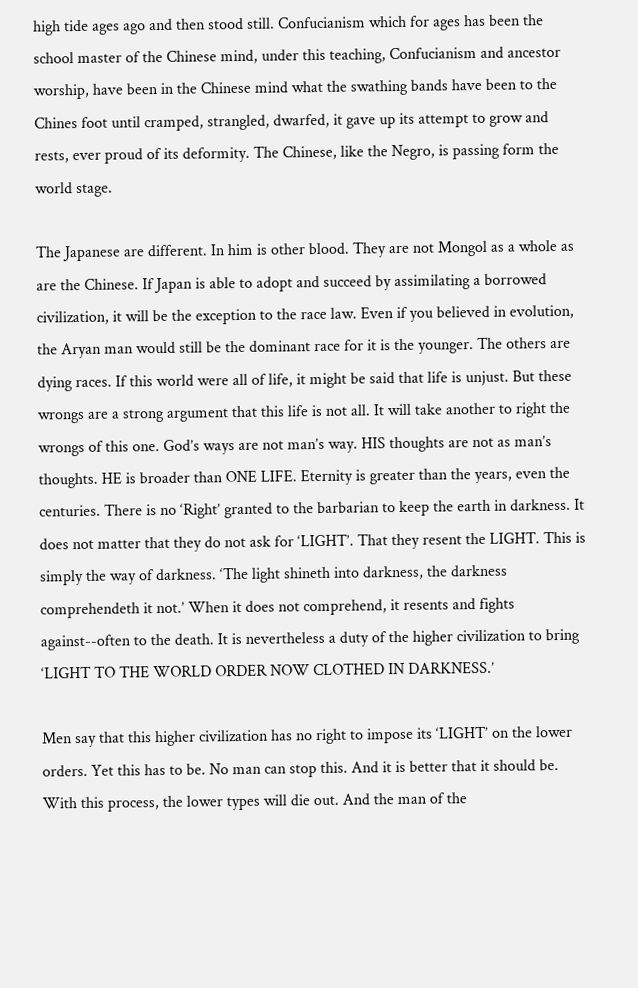high tide ages ago and then stood still. Confucianism which for ages has been the school master of the Chinese mind, under this teaching, Confucianism and ancestor worship, have been in the Chinese mind what the swathing bands have been to the Chines foot until cramped, strangled, dwarfed, it gave up its attempt to grow and rests, ever proud of its deformity. The Chinese, like the Negro, is passing form the world stage.

The Japanese are different. In him is other blood. They are not Mongol as a whole as are the Chinese. If Japan is able to adopt and succeed by assimilating a borrowed civilization, it will be the exception to the race law. Even if you believed in evolution, the Aryan man would still be the dominant race for it is the younger. The others are dying races. If this world were all of life, it might be said that life is unjust. But these wrongs are a strong argument that this life is not all. It will take another to right the wrongs of this one. God’s ways are not man’s way. HIS thoughts are not as man’s thoughts. HE is broader than ONE LIFE. Eternity is greater than the years, even the centuries. There is no ‘Right’ granted to the barbarian to keep the earth in darkness. It does not matter that they do not ask for ‘LIGHT’. That they resent the LIGHT. This is simply the way of darkness. ‘The light shineth into darkness, the darkness comprehendeth it not.’ When it does not comprehend, it resents and fights against--often to the death. It is nevertheless a duty of the higher civilization to bring ‘LIGHT TO THE WORLD ORDER NOW CLOTHED IN DARKNESS.’

Men say that this higher civilization has no right to impose its ‘LIGHT’ on the lower orders. Yet this has to be. No man can stop this. And it is better that it should be. With this process, the lower types will die out. And the man of the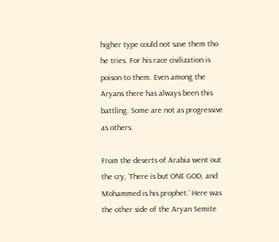higher type could not save them tho he tries. For his race civilization is poison to them. Even among the Aryans there has always been this battling. Some are not as progressive as others.

From the deserts of Arabia went out the cry, ‘There is but ONE GOD, and Mohammed is his prophet.’ Here was the other side of the Aryan Semite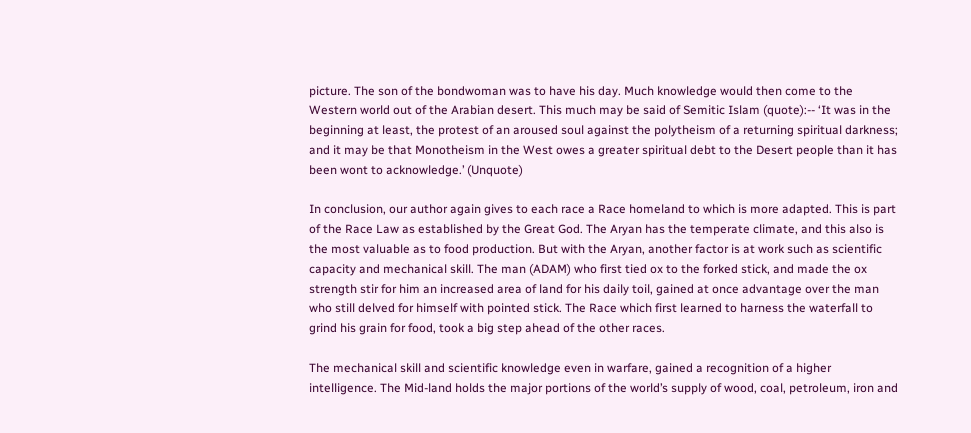picture. The son of the bondwoman was to have his day. Much knowledge would then come to the Western world out of the Arabian desert. This much may be said of Semitic Islam (quote):-- ‘It was in the beginning at least, the protest of an aroused soul against the polytheism of a returning spiritual darkness; and it may be that Monotheism in the West owes a greater spiritual debt to the Desert people than it has been wont to acknowledge.’ (Unquote)

In conclusion, our author again gives to each race a Race homeland to which is more adapted. This is part of the Race Law as established by the Great God. The Aryan has the temperate climate, and this also is the most valuable as to food production. But with the Aryan, another factor is at work such as scientific capacity and mechanical skill. The man (ADAM) who first tied ox to the forked stick, and made the ox strength stir for him an increased area of land for his daily toil, gained at once advantage over the man who still delved for himself with pointed stick. The Race which first learned to harness the waterfall to grind his grain for food, took a big step ahead of the other races.

The mechanical skill and scientific knowledge even in warfare, gained a recognition of a higher intelligence. The Mid-land holds the major portions of the world’s supply of wood, coal, petroleum, iron and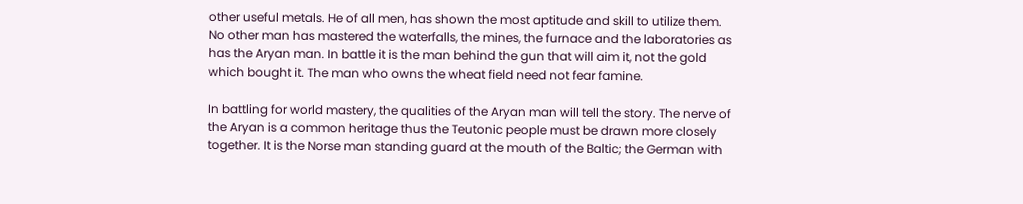other useful metals. He of all men, has shown the most aptitude and skill to utilize them. No other man has mastered the waterfalls, the mines, the furnace and the laboratories as has the Aryan man. In battle it is the man behind the gun that will aim it, not the gold which bought it. The man who owns the wheat field need not fear famine.

In battling for world mastery, the qualities of the Aryan man will tell the story. The nerve of the Aryan is a common heritage thus the Teutonic people must be drawn more closely together. It is the Norse man standing guard at the mouth of the Baltic; the German with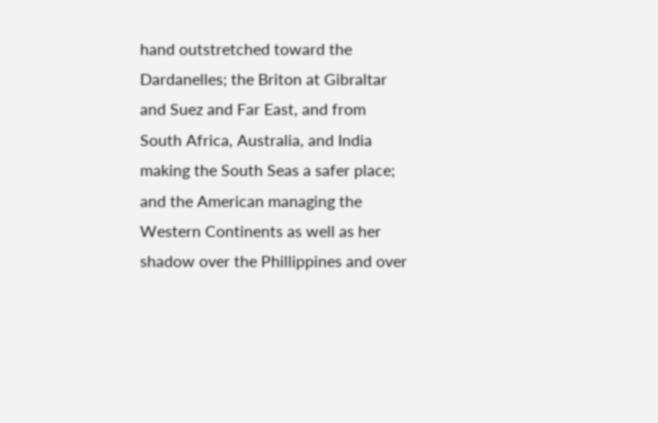hand outstretched toward the Dardanelles; the Briton at Gibraltar and Suez and Far East, and from South Africa, Australia, and India making the South Seas a safer place; and the American managing the Western Continents as well as her shadow over the Phillippines and over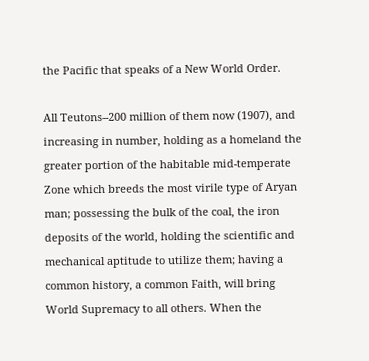the Pacific that speaks of a New World Order.

All Teutons--200 million of them now (1907), and increasing in number, holding as a homeland the greater portion of the habitable mid-temperate Zone which breeds the most virile type of Aryan man; possessing the bulk of the coal, the iron deposits of the world, holding the scientific and mechanical aptitude to utilize them; having a common history, a common Faith, will bring World Supremacy to all others. When the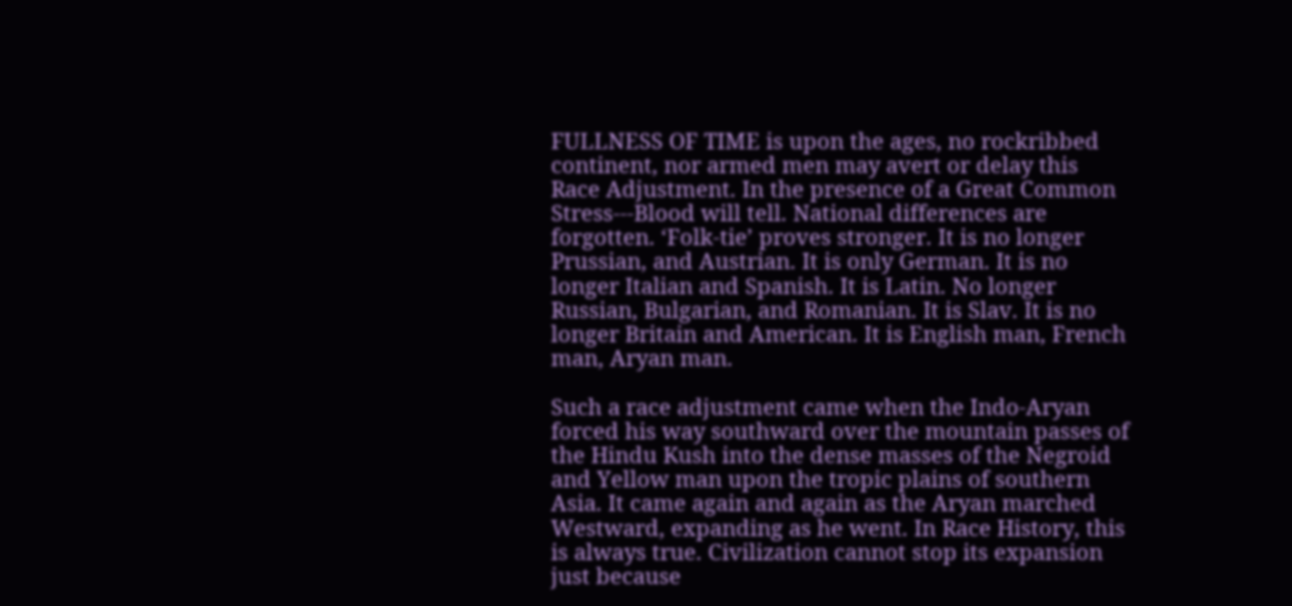FULLNESS OF TIME is upon the ages, no rockribbed continent, nor armed men may avert or delay this Race Adjustment. In the presence of a Great Common Stress---Blood will tell. National differences are forgotten. ‘Folk-tie’ proves stronger. It is no longer Prussian, and Austrian. It is only German. It is no longer Italian and Spanish. It is Latin. No longer Russian, Bulgarian, and Romanian. It is Slav. It is no longer Britain and American. It is English man, French man, Aryan man.

Such a race adjustment came when the Indo-Aryan forced his way southward over the mountain passes of the Hindu Kush into the dense masses of the Negroid and Yellow man upon the tropic plains of southern Asia. It came again and again as the Aryan marched Westward, expanding as he went. In Race History, this is always true. Civilization cannot stop its expansion just because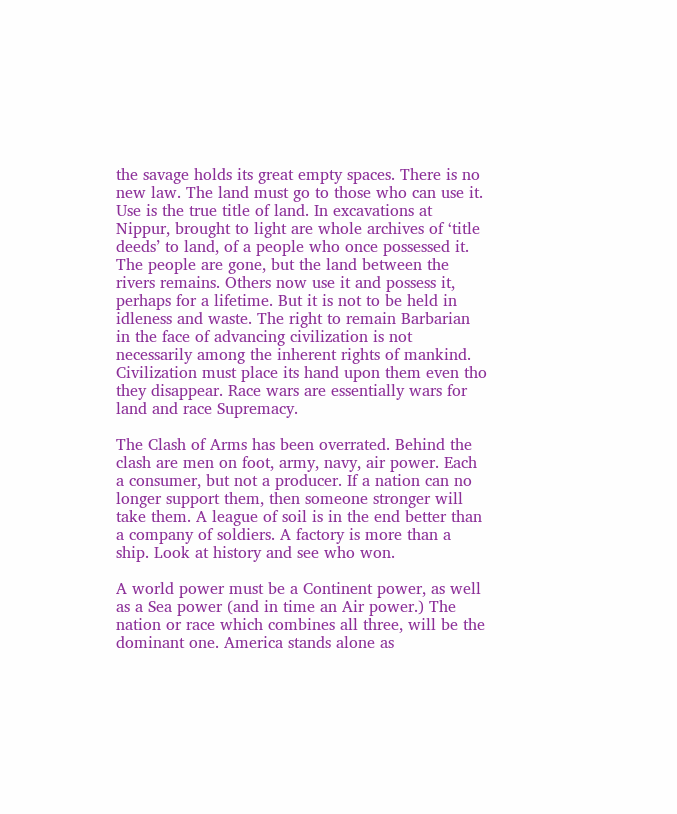the savage holds its great empty spaces. There is no new law. The land must go to those who can use it. Use is the true title of land. In excavations at Nippur, brought to light are whole archives of ‘title deeds’ to land, of a people who once possessed it. The people are gone, but the land between the rivers remains. Others now use it and possess it, perhaps for a lifetime. But it is not to be held in idleness and waste. The right to remain Barbarian in the face of advancing civilization is not necessarily among the inherent rights of mankind. Civilization must place its hand upon them even tho they disappear. Race wars are essentially wars for land and race Supremacy.

The Clash of Arms has been overrated. Behind the clash are men on foot, army, navy, air power. Each a consumer, but not a producer. If a nation can no longer support them, then someone stronger will take them. A league of soil is in the end better than a company of soldiers. A factory is more than a ship. Look at history and see who won.

A world power must be a Continent power, as well as a Sea power (and in time an Air power.) The nation or race which combines all three, will be the dominant one. America stands alone as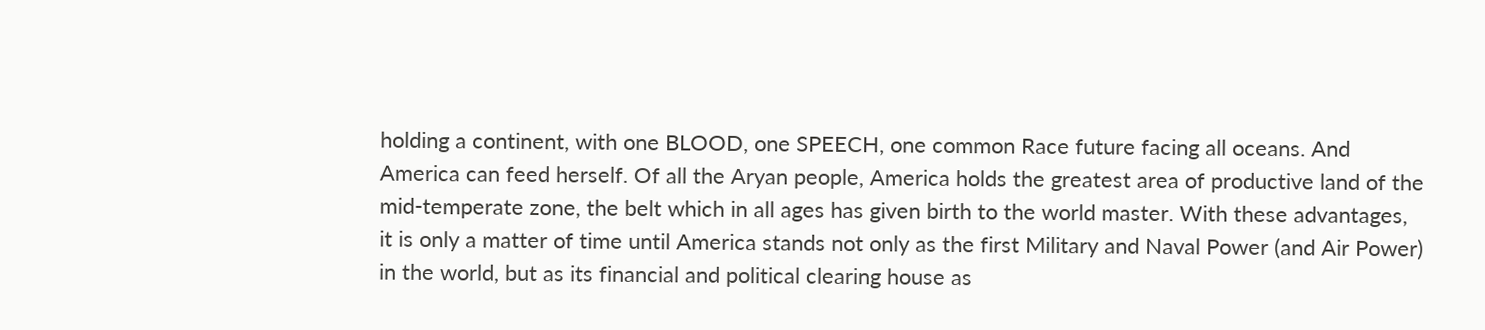holding a continent, with one BLOOD, one SPEECH, one common Race future facing all oceans. And America can feed herself. Of all the Aryan people, America holds the greatest area of productive land of the mid-temperate zone, the belt which in all ages has given birth to the world master. With these advantages, it is only a matter of time until America stands not only as the first Military and Naval Power (and Air Power) in the world, but as its financial and political clearing house as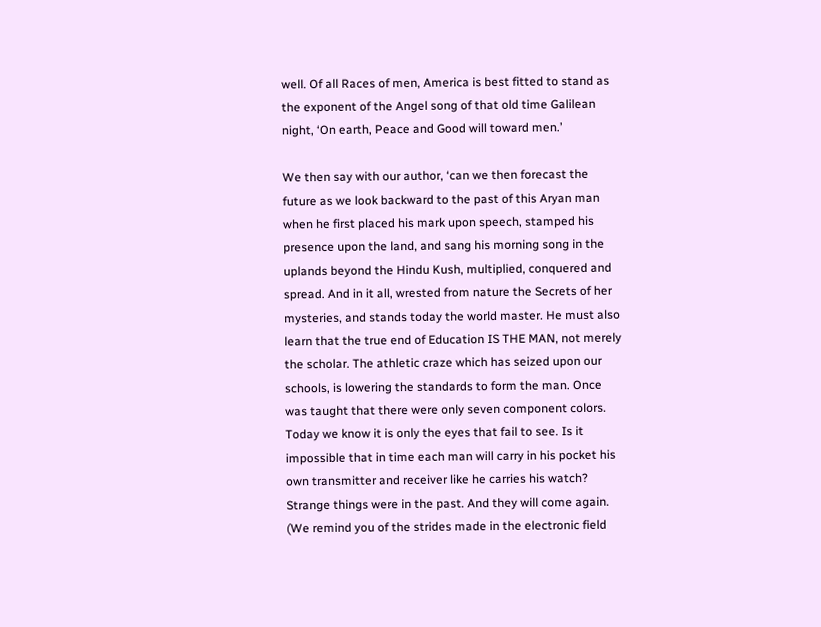well. Of all Races of men, America is best fitted to stand as the exponent of the Angel song of that old time Galilean night, ‘On earth, Peace and Good will toward men.’

We then say with our author, ‘can we then forecast the future as we look backward to the past of this Aryan man when he first placed his mark upon speech, stamped his presence upon the land, and sang his morning song in the uplands beyond the Hindu Kush, multiplied, conquered and spread. And in it all, wrested from nature the Secrets of her mysteries, and stands today the world master. He must also learn that the true end of Education IS THE MAN, not merely the scholar. The athletic craze which has seized upon our schools, is lowering the standards to form the man. Once was taught that there were only seven component colors. Today we know it is only the eyes that fail to see. Is it impossible that in time each man will carry in his pocket his own transmitter and receiver like he carries his watch? Strange things were in the past. And they will come again. (We remind you of the strides made in the electronic field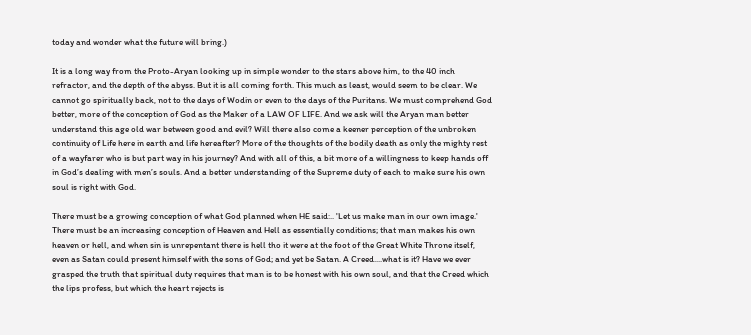today and wonder what the future will bring.)

It is a long way from the Proto-Aryan looking up in simple wonder to the stars above him, to the 40 inch refractor, and the depth of the abyss. But it is all coming forth. This much as least, would seem to be clear. We cannot go spiritually back, not to the days of Wodin or even to the days of the Puritans. We must comprehend God better, more of the conception of God as the Maker of a LAW OF LIFE. And we ask will the Aryan man better understand this age old war between good and evil? Will there also come a keener perception of the unbroken continuity of Life here in earth and life hereafter? More of the thoughts of the bodily death as only the mighty rest of a wayfarer who is but part way in his journey? And with all of this, a bit more of a willingness to keep hands off in God’s dealing with men’s souls. And a better understanding of the Supreme duty of each to make sure his own soul is right with God.

There must be a growing conception of what God planned when HE said:.. 'Let us make man in our own image.' There must be an increasing conception of Heaven and Hell as essentially conditions; that man makes his own heaven or hell, and when sin is unrepentant there is hell tho it were at the foot of the Great White Throne itself, even as Satan could present himself with the sons of God; and yet be Satan. A Creed....what is it? Have we ever grasped the truth that spiritual duty requires that man is to be honest with his own soul, and that the Creed which the lips profess, but which the heart rejects is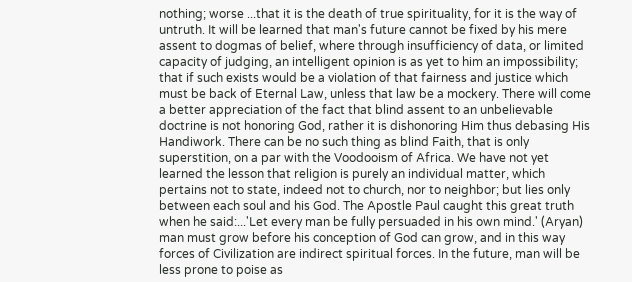nothing; worse ...that it is the death of true spirituality, for it is the way of untruth. It will be learned that man's future cannot be fixed by his mere assent to dogmas of belief, where through insufficiency of data, or limited capacity of judging, an intelligent opinion is as yet to him an impossibility; that if such exists would be a violation of that fairness and justice which must be back of Eternal Law, unless that law be a mockery. There will come a better appreciation of the fact that blind assent to an unbelievable doctrine is not honoring God, rather it is dishonoring Him thus debasing His Handiwork. There can be no such thing as blind Faith, that is only superstition, on a par with the Voodooism of Africa. We have not yet learned the lesson that religion is purely an individual matter, which pertains not to state, indeed not to church, nor to neighbor; but lies only between each soul and his God. The Apostle Paul caught this great truth when he said:...'Let every man be fully persuaded in his own mind.' (Aryan) man must grow before his conception of God can grow, and in this way forces of Civilization are indirect spiritual forces. In the future, man will be less prone to poise as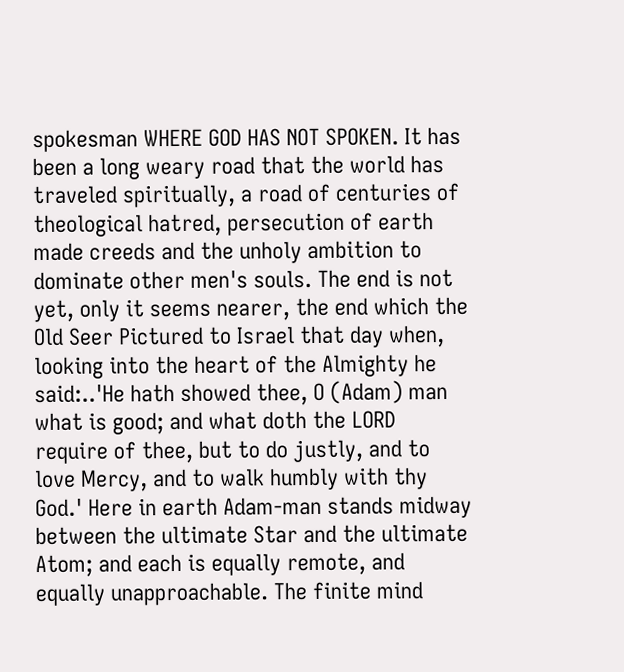spokesman WHERE GOD HAS NOT SPOKEN. It has been a long weary road that the world has traveled spiritually, a road of centuries of theological hatred, persecution of earth made creeds and the unholy ambition to dominate other men's souls. The end is not yet, only it seems nearer, the end which the Old Seer Pictured to Israel that day when, looking into the heart of the Almighty he said:..'He hath showed thee, O (Adam) man what is good; and what doth the LORD require of thee, but to do justly, and to love Mercy, and to walk humbly with thy God.' Here in earth Adam-man stands midway between the ultimate Star and the ultimate Atom; and each is equally remote, and equally unapproachable. The finite mind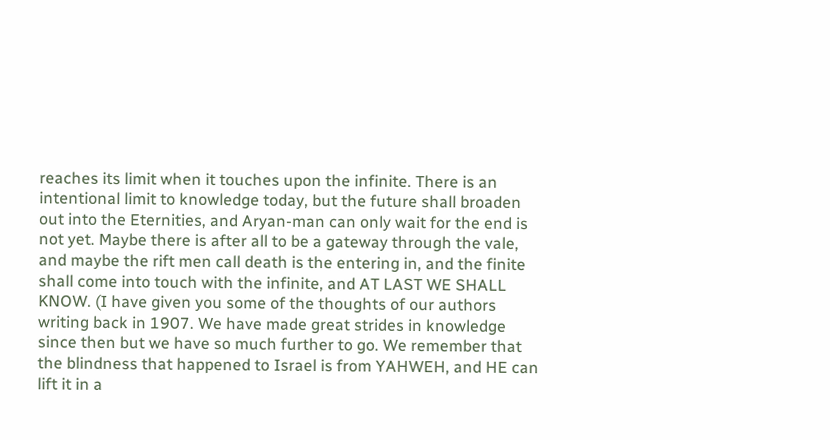reaches its limit when it touches upon the infinite. There is an intentional limit to knowledge today, but the future shall broaden out into the Eternities, and Aryan-man can only wait for the end is not yet. Maybe there is after all to be a gateway through the vale, and maybe the rift men call death is the entering in, and the finite shall come into touch with the infinite, and AT LAST WE SHALL KNOW. (I have given you some of the thoughts of our authors writing back in 1907. We have made great strides in knowledge since then but we have so much further to go. We remember that the blindness that happened to Israel is from YAHWEH, and HE can lift it in a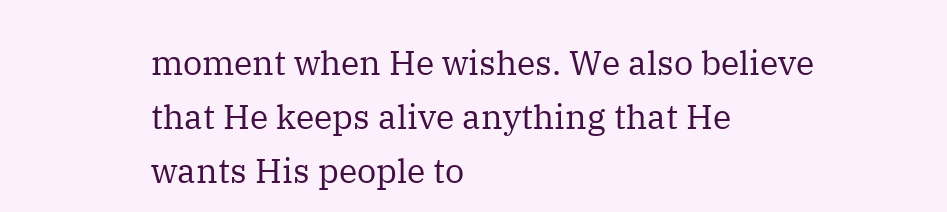moment when He wishes. We also believe that He keeps alive anything that He wants His people to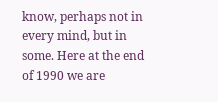know, perhaps not in every mind, but in some. Here at the end of 1990 we are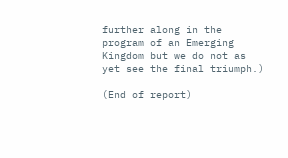further along in the program of an Emerging Kingdom but we do not as yet see the final triumph.)

(End of report)